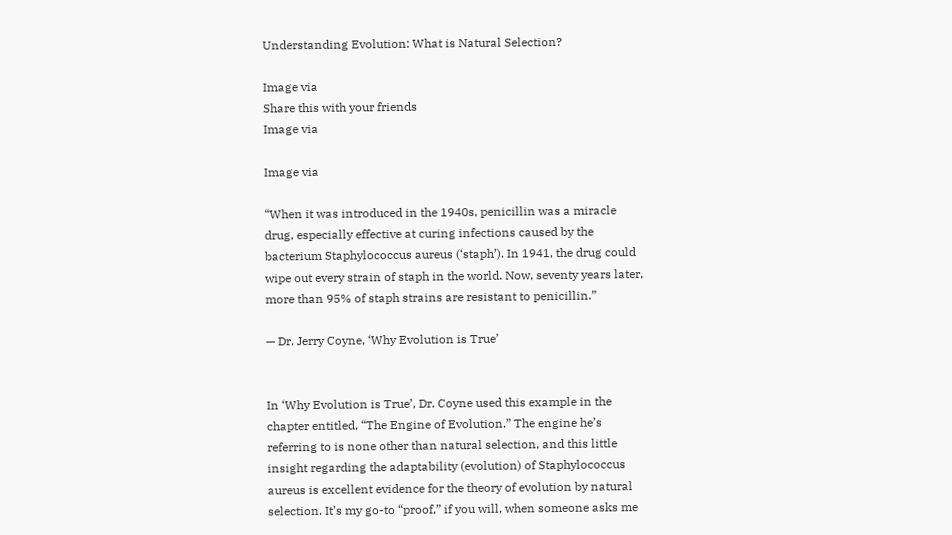Understanding Evolution: What is Natural Selection?

Image via
Share this with your friends
Image via

Image via

“When it was introduced in the 1940s, penicillin was a miracle drug, especially effective at curing infections caused by the bacterium Staphylococcus aureus (‘staph’). In 1941, the drug could wipe out every strain of staph in the world. Now, seventy years later, more than 95% of staph strains are resistant to penicillin.”

— Dr. Jerry Coyne, ‘Why Evolution is True’


In ‘Why Evolution is True’, Dr. Coyne used this example in the chapter entitled, “The Engine of Evolution.” The engine he’s referring to is none other than natural selection, and this little insight regarding the adaptability (evolution) of Staphylococcus aureus is excellent evidence for the theory of evolution by natural selection. It’s my go-to “proof,” if you will, when someone asks me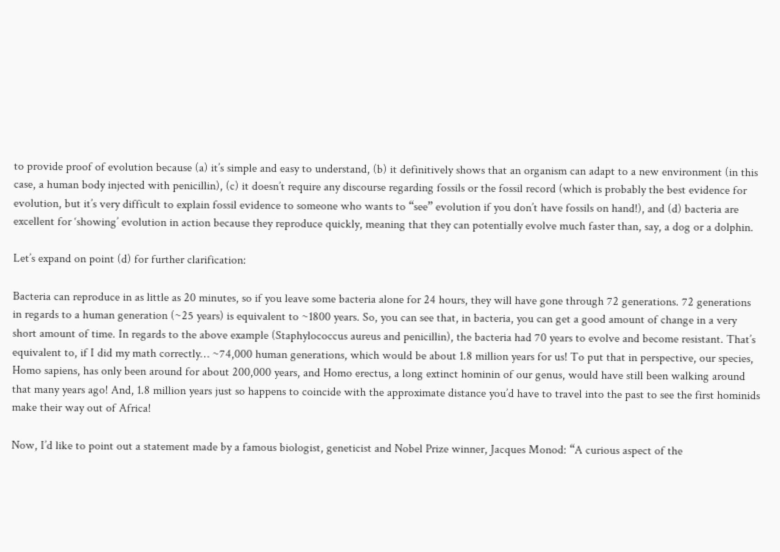to provide proof of evolution because (a) it’s simple and easy to understand, (b) it definitively shows that an organism can adapt to a new environment (in this case, a human body injected with penicillin), (c) it doesn’t require any discourse regarding fossils or the fossil record (which is probably the best evidence for evolution, but it’s very difficult to explain fossil evidence to someone who wants to “see” evolution if you don’t have fossils on hand!), and (d) bacteria are excellent for ‘showing’ evolution in action because they reproduce quickly, meaning that they can potentially evolve much faster than, say, a dog or a dolphin.

Let’s expand on point (d) for further clarification:

Bacteria can reproduce in as little as 20 minutes, so if you leave some bacteria alone for 24 hours, they will have gone through 72 generations. 72 generations in regards to a human generation (~25 years) is equivalent to ~1800 years. So, you can see that, in bacteria, you can get a good amount of change in a very short amount of time. In regards to the above example (Staphylococcus aureus and penicillin), the bacteria had 70 years to evolve and become resistant. That’s equivalent to, if I did my math correctly… ~74,000 human generations, which would be about 1.8 million years for us! To put that in perspective, our species, Homo sapiens, has only been around for about 200,000 years, and Homo erectus, a long extinct hominin of our genus, would have still been walking around that many years ago! And, 1.8 million years just so happens to coincide with the approximate distance you’d have to travel into the past to see the first hominids make their way out of Africa!

Now, I’d like to point out a statement made by a famous biologist, geneticist and Nobel Prize winner, Jacques Monod: “A curious aspect of the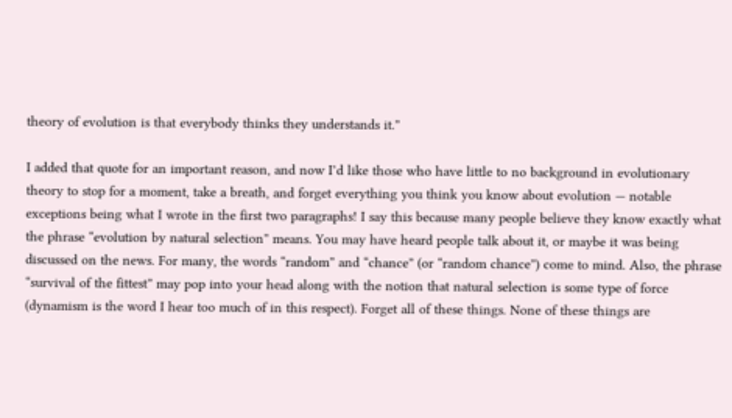theory of evolution is that everybody thinks they understands it.”

I added that quote for an important reason, and now I’d like those who have little to no background in evolutionary theory to stop for a moment, take a breath, and forget everything you think you know about evolution — notable exceptions being what I wrote in the first two paragraphs! I say this because many people believe they know exactly what the phrase “evolution by natural selection” means. You may have heard people talk about it, or maybe it was being discussed on the news. For many, the words “random” and “chance” (or “random chance”) come to mind. Also, the phrase “survival of the fittest” may pop into your head along with the notion that natural selection is some type of force (dynamism is the word I hear too much of in this respect). Forget all of these things. None of these things are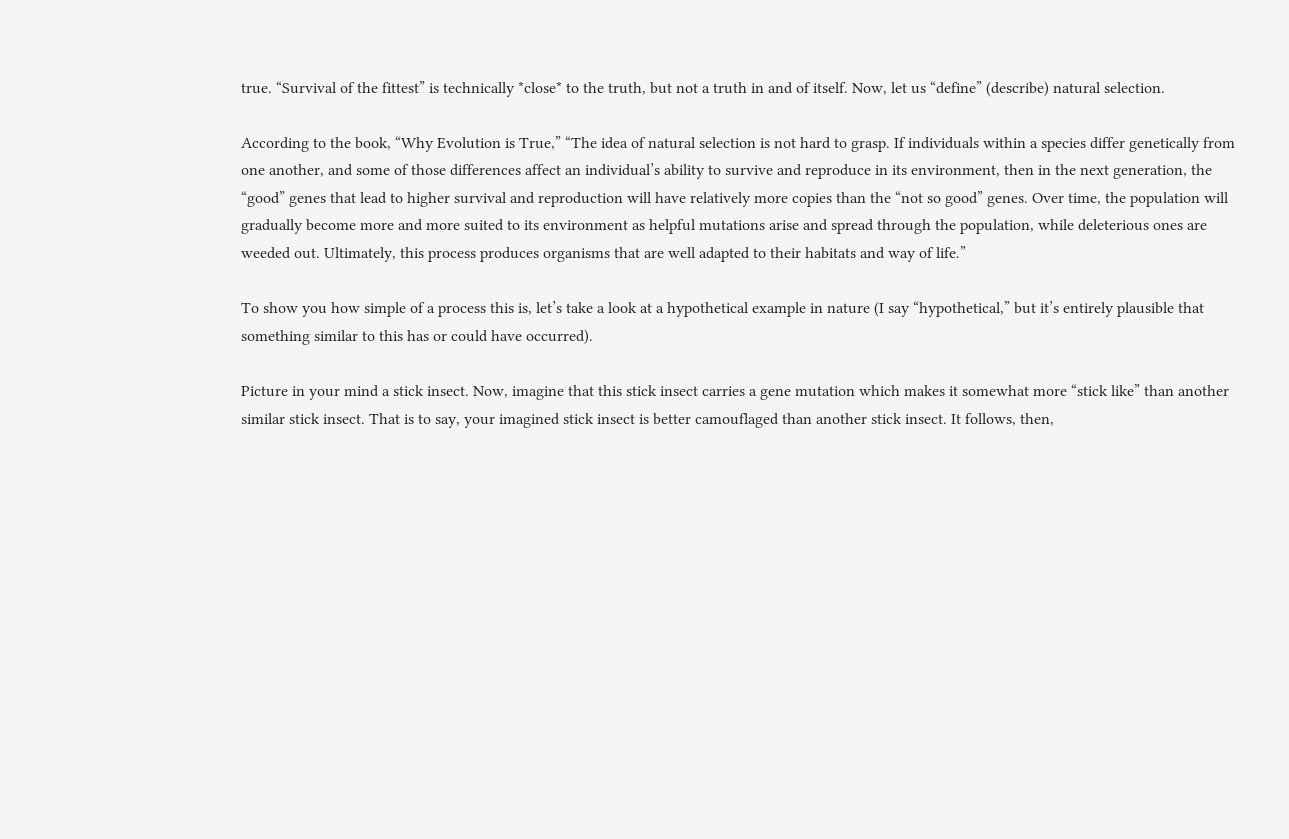true. “Survival of the fittest” is technically *close* to the truth, but not a truth in and of itself. Now, let us “define” (describe) natural selection.

According to the book, “Why Evolution is True,” “The idea of natural selection is not hard to grasp. If individuals within a species differ genetically from one another, and some of those differences affect an individual’s ability to survive and reproduce in its environment, then in the next generation, the “good” genes that lead to higher survival and reproduction will have relatively more copies than the “not so good” genes. Over time, the population will gradually become more and more suited to its environment as helpful mutations arise and spread through the population, while deleterious ones are weeded out. Ultimately, this process produces organisms that are well adapted to their habitats and way of life.”

To show you how simple of a process this is, let’s take a look at a hypothetical example in nature (I say “hypothetical,” but it’s entirely plausible that something similar to this has or could have occurred).

Picture in your mind a stick insect. Now, imagine that this stick insect carries a gene mutation which makes it somewhat more “stick like” than another similar stick insect. That is to say, your imagined stick insect is better camouflaged than another stick insect. It follows, then,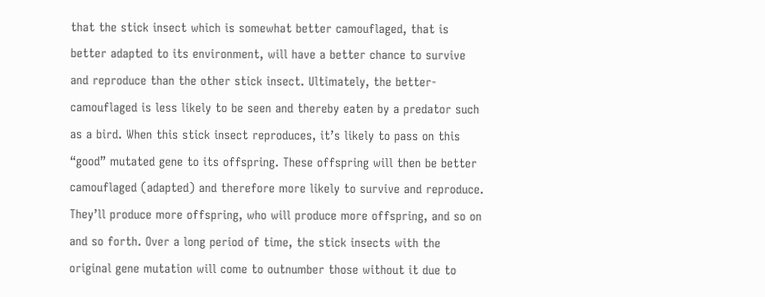that the stick insect which is somewhat better camouflaged, that is better adapted to its environment, will have a better chance to survive and reproduce than the other stick insect. Ultimately, the better-camouflaged is less likely to be seen and thereby eaten by a predator such as a bird. When this stick insect reproduces, it’s likely to pass on this “good” mutated gene to its offspring. These offspring will then be better camouflaged (adapted) and therefore more likely to survive and reproduce. They’ll produce more offspring, who will produce more offspring, and so on and so forth. Over a long period of time, the stick insects with the original gene mutation will come to outnumber those without it due to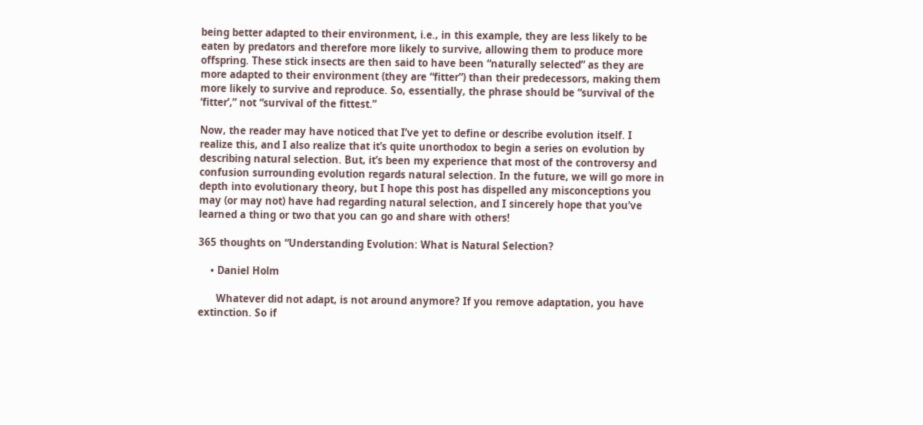being better adapted to their environment, i.e., in this example, they are less likely to be eaten by predators and therefore more likely to survive, allowing them to produce more offspring. These stick insects are then said to have been “naturally selected” as they are more adapted to their environment (they are “fitter”) than their predecessors, making them more likely to survive and reproduce. So, essentially, the phrase should be “survival of the ‘fitter’,” not “survival of the fittest.”

Now, the reader may have noticed that I’ve yet to define or describe evolution itself. I realize this, and I also realize that it’s quite unorthodox to begin a series on evolution by describing natural selection. But, it’s been my experience that most of the controversy and confusion surrounding evolution regards natural selection. In the future, we will go more in depth into evolutionary theory, but I hope this post has dispelled any misconceptions you may (or may not) have had regarding natural selection, and I sincerely hope that you’ve learned a thing or two that you can go and share with others!

365 thoughts on “Understanding Evolution: What is Natural Selection?

    • Daniel Holm

      Whatever did not adapt, is not around anymore? If you remove adaptation, you have extinction. So if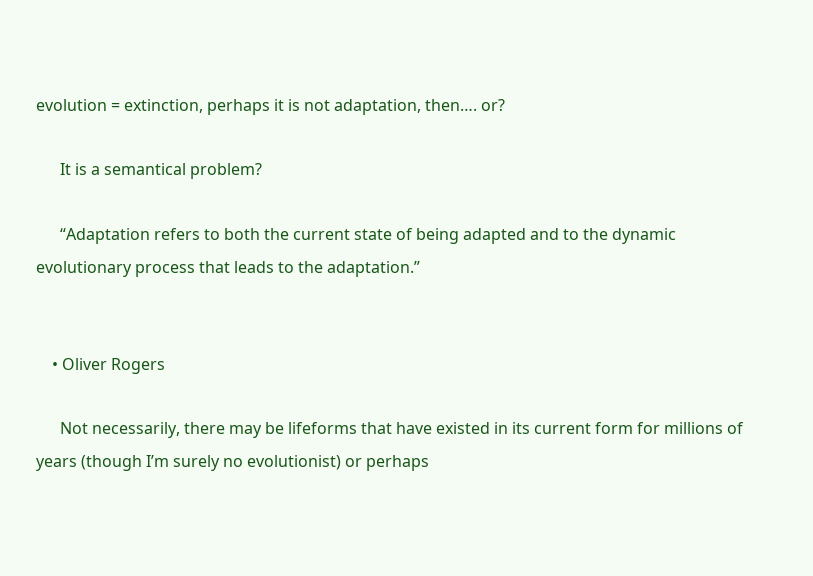evolution = extinction, perhaps it is not adaptation, then…. or?

      It is a semantical problem?

      “Adaptation refers to both the current state of being adapted and to the dynamic evolutionary process that leads to the adaptation.”


    • Oliver Rogers

      Not necessarily, there may be lifeforms that have existed in its current form for millions of years (though I’m surely no evolutionist) or perhaps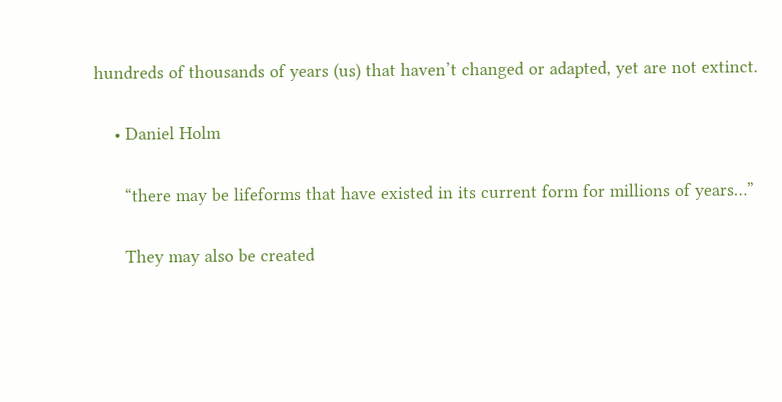hundreds of thousands of years (us) that haven’t changed or adapted, yet are not extinct.

    • Daniel Holm

      “there may be lifeforms that have existed in its current form for millions of years…”

      They may also be created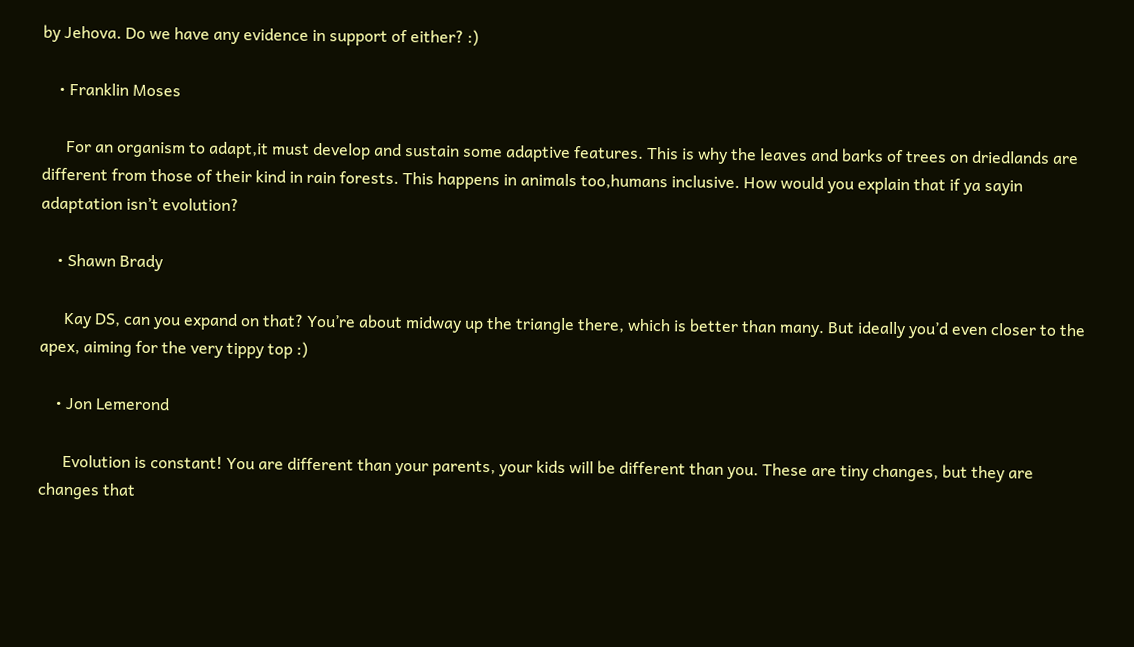by Jehova. Do we have any evidence in support of either? :)

    • Franklin Moses

      For an organism to adapt,it must develop and sustain some adaptive features. This is why the leaves and barks of trees on driedlands are different from those of their kind in rain forests. This happens in animals too,humans inclusive. How would you explain that if ya sayin adaptation isn’t evolution?

    • Shawn Brady

      Kay DS, can you expand on that? You’re about midway up the triangle there, which is better than many. But ideally you’d even closer to the apex, aiming for the very tippy top :)

    • Jon Lemerond

      Evolution is constant! You are different than your parents, your kids will be different than you. These are tiny changes, but they are changes that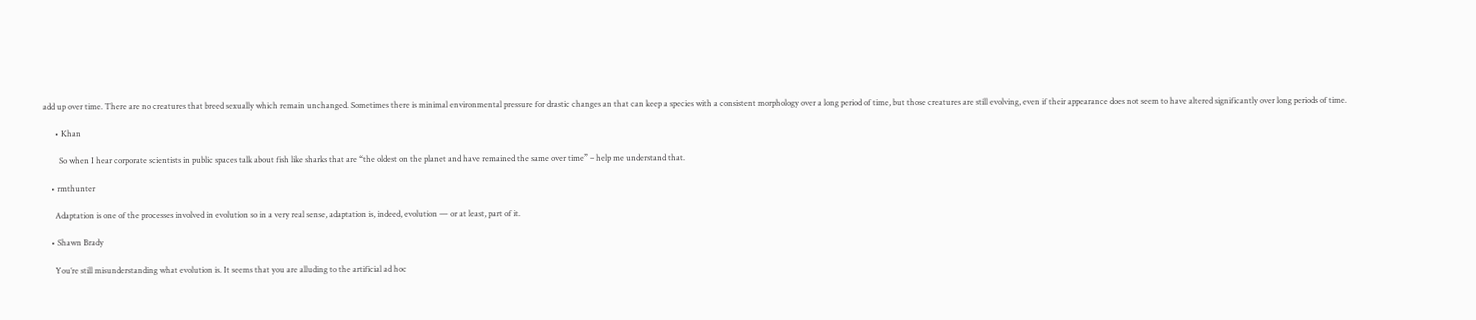add up over time. There are no creatures that breed sexually which remain unchanged. Sometimes there is minimal environmental pressure for drastic changes an that can keep a species with a consistent morphology over a long period of time, but those creatures are still evolving, even if their appearance does not seem to have altered significantly over long periods of time.

      • Khan

        So when I hear corporate scientists in public spaces talk about fish like sharks that are “the oldest on the planet and have remained the same over time” – help me understand that.

    • rmthunter

      Adaptation is one of the processes involved in evolution so in a very real sense, adaptation is, indeed, evolution — or at least, part of it.

    • Shawn Brady

      You’re still misunderstanding what evolution is. It seems that you are alluding to the artificial ad hoc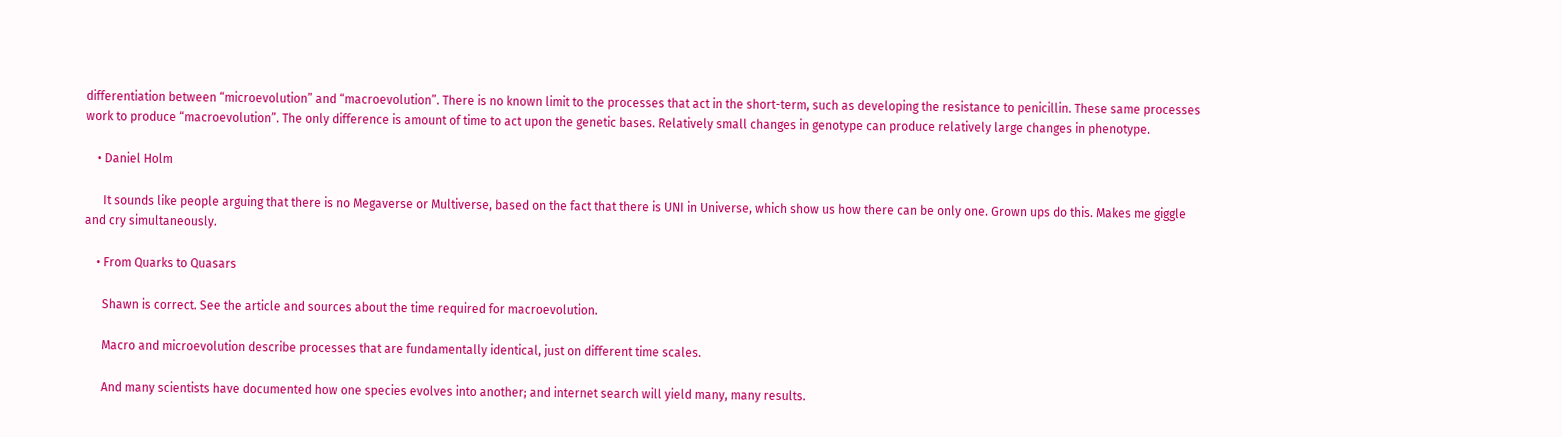differentiation between “microevolution” and “macroevolution”. There is no known limit to the processes that act in the short-term, such as developing the resistance to penicillin. These same processes work to produce “macroevolution”. The only difference is amount of time to act upon the genetic bases. Relatively small changes in genotype can produce relatively large changes in phenotype.

    • Daniel Holm

      It sounds like people arguing that there is no Megaverse or Multiverse, based on the fact that there is UNI in Universe, which show us how there can be only one. Grown ups do this. Makes me giggle and cry simultaneously.

    • From Quarks to Quasars

      Shawn is correct. See the article and sources about the time required for macroevolution.

      Macro and microevolution describe processes that are fundamentally identical, just on different time scales.

      And many scientists have documented how one species evolves into another; and internet search will yield many, many results.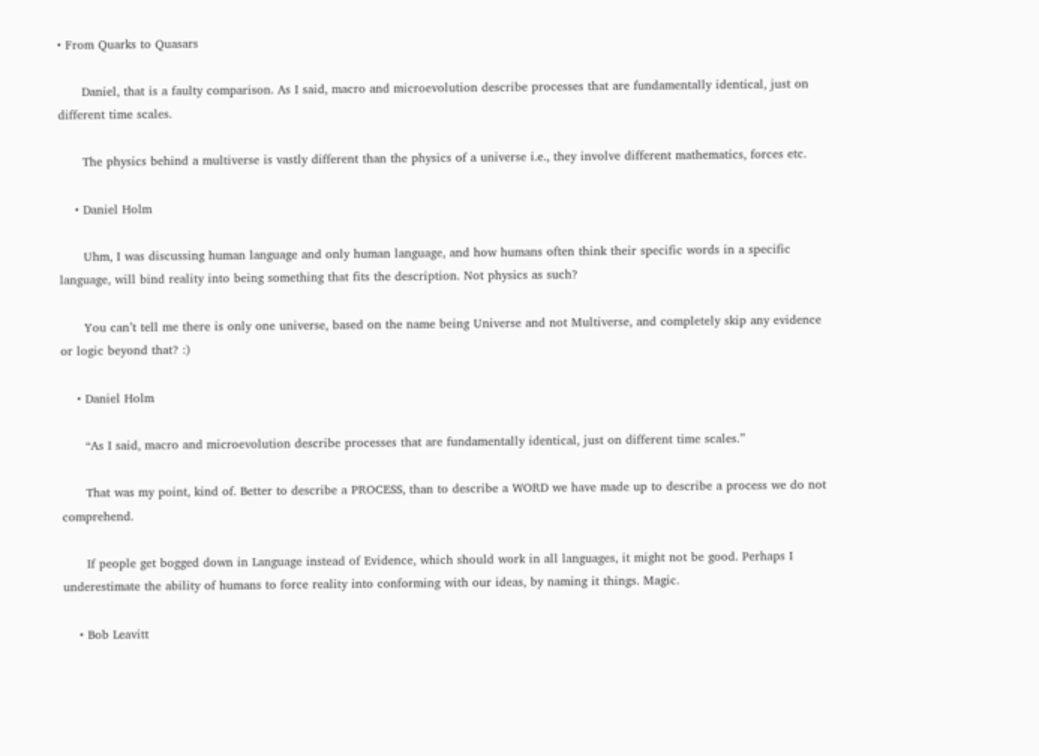• From Quarks to Quasars

      Daniel, that is a faulty comparison. As I said, macro and microevolution describe processes that are fundamentally identical, just on different time scales.

      The physics behind a multiverse is vastly different than the physics of a universe i.e., they involve different mathematics, forces etc.

    • Daniel Holm

      Uhm, I was discussing human language and only human language, and how humans often think their specific words in a specific language, will bind reality into being something that fits the description. Not physics as such?

      You can’t tell me there is only one universe, based on the name being Universe and not Multiverse, and completely skip any evidence or logic beyond that? :)

    • Daniel Holm

      “As I said, macro and microevolution describe processes that are fundamentally identical, just on different time scales.”

      That was my point, kind of. Better to describe a PROCESS, than to describe a WORD we have made up to describe a process we do not comprehend.

      If people get bogged down in Language instead of Evidence, which should work in all languages, it might not be good. Perhaps I underestimate the ability of humans to force reality into conforming with our ideas, by naming it things. Magic.

    • Bob Leavitt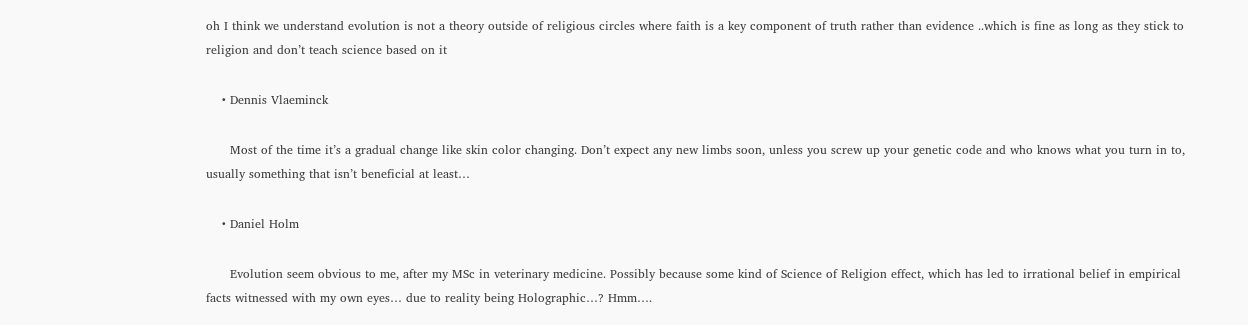oh I think we understand evolution is not a theory outside of religious circles where faith is a key component of truth rather than evidence ..which is fine as long as they stick to religion and don’t teach science based on it

    • Dennis Vlaeminck

      Most of the time it’s a gradual change like skin color changing. Don’t expect any new limbs soon, unless you screw up your genetic code and who knows what you turn in to, usually something that isn’t beneficial at least…

    • Daniel Holm

      Evolution seem obvious to me, after my MSc in veterinary medicine. Possibly because some kind of Science of Religion effect, which has led to irrational belief in empirical facts witnessed with my own eyes… due to reality being Holographic…? Hmm….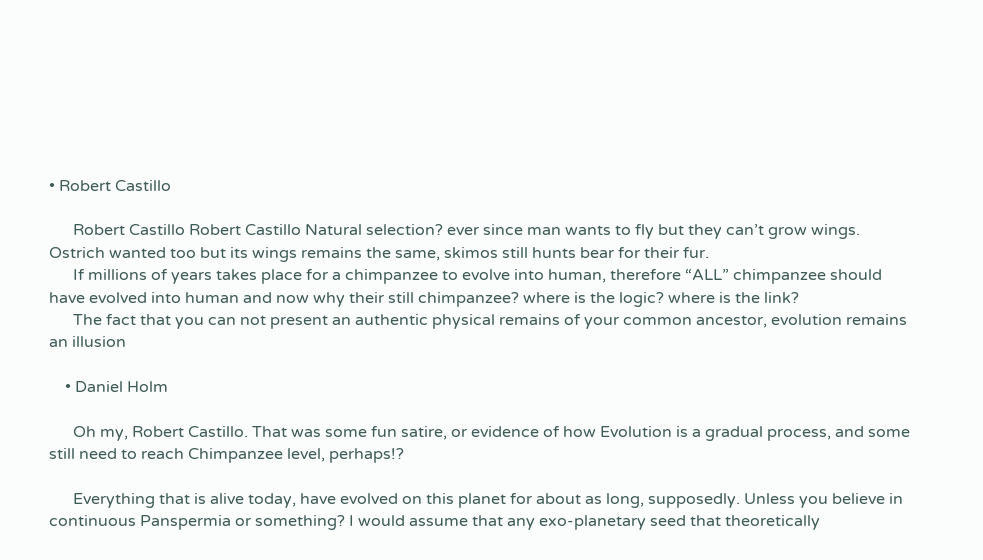• Robert Castillo

      Robert Castillo Robert Castillo Natural selection? ever since man wants to fly but they can’t grow wings. Ostrich wanted too but its wings remains the same, skimos still hunts bear for their fur.
      If millions of years takes place for a chimpanzee to evolve into human, therefore “ALL” chimpanzee should have evolved into human and now why their still chimpanzee? where is the logic? where is the link?
      The fact that you can not present an authentic physical remains of your common ancestor, evolution remains an illusion

    • Daniel Holm

      Oh my, Robert Castillo. That was some fun satire, or evidence of how Evolution is a gradual process, and some still need to reach Chimpanzee level, perhaps!?

      Everything that is alive today, have evolved on this planet for about as long, supposedly. Unless you believe in continuous Panspermia or something? I would assume that any exo-planetary seed that theoretically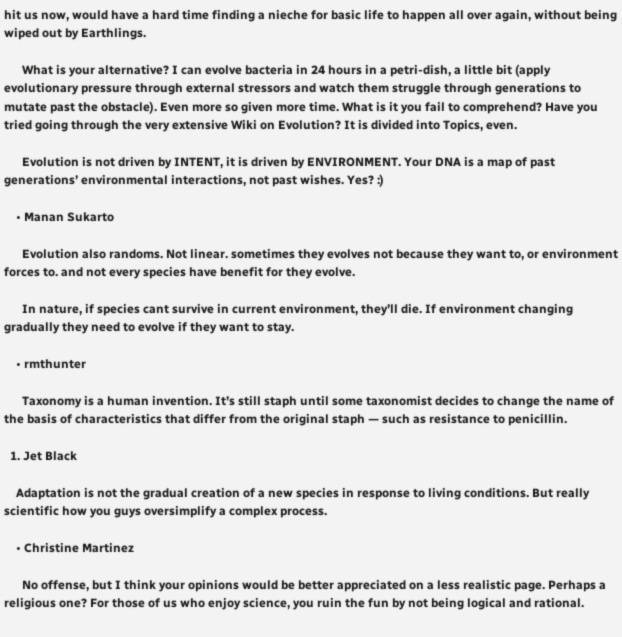hit us now, would have a hard time finding a nieche for basic life to happen all over again, without being wiped out by Earthlings.

      What is your alternative? I can evolve bacteria in 24 hours in a petri-dish, a little bit (apply evolutionary pressure through external stressors and watch them struggle through generations to mutate past the obstacle). Even more so given more time. What is it you fail to comprehend? Have you tried going through the very extensive Wiki on Evolution? It is divided into Topics, even.

      Evolution is not driven by INTENT, it is driven by ENVIRONMENT. Your DNA is a map of past generations’ environmental interactions, not past wishes. Yes? :)

    • Manan Sukarto

      Evolution also randoms. Not linear. sometimes they evolves not because they want to, or environment forces to. and not every species have benefit for they evolve.

      In nature, if species cant survive in current environment, they’ll die. If environment changing gradually they need to evolve if they want to stay.

    • rmthunter

      Taxonomy is a human invention. It’s still staph until some taxonomist decides to change the name of the basis of characteristics that differ from the original staph — such as resistance to penicillin.

  1. Jet Black

    Adaptation is not the gradual creation of a new species in response to living conditions. But really scientific how you guys oversimplify a complex process.

    • Christine Martinez

      No offense, but I think your opinions would be better appreciated on a less realistic page. Perhaps a religious one? For those of us who enjoy science, you ruin the fun by not being logical and rational.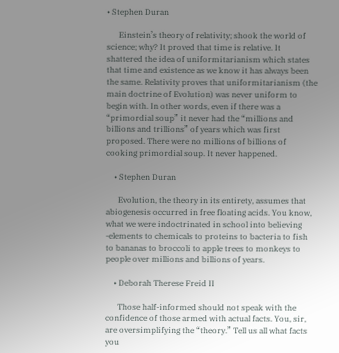• Stephen Duran

      Einstein’s theory of relativity; shook the world of science; why? It proved that time is relative. It shattered the idea of uniformitarianism which states that time and existence as we know it has always been the same. Relativity proves that uniformitarianism (the main doctrine of Evolution) was never uniform to begin with. In other words, even if there was a “primordial soup” it never had the “millions and billions and trillions” of years which was first proposed. There were no millions of billions of cooking primordial soup. It never happened.

    • Stephen Duran

      Evolution, the theory in its entirety, assumes that abiogenesis occurred in free floating acids. You know, what we were indoctrinated in school into believing -elements to chemicals to proteins to bacteria to fish to bananas to broccoli to apple trees to monkeys to people over millions and billions of years.

    • Deborah Therese Freid II

      Those half-informed should not speak with the confidence of those armed with actual facts. You, sir, are oversimplifying the “theory.” Tell us all what facts you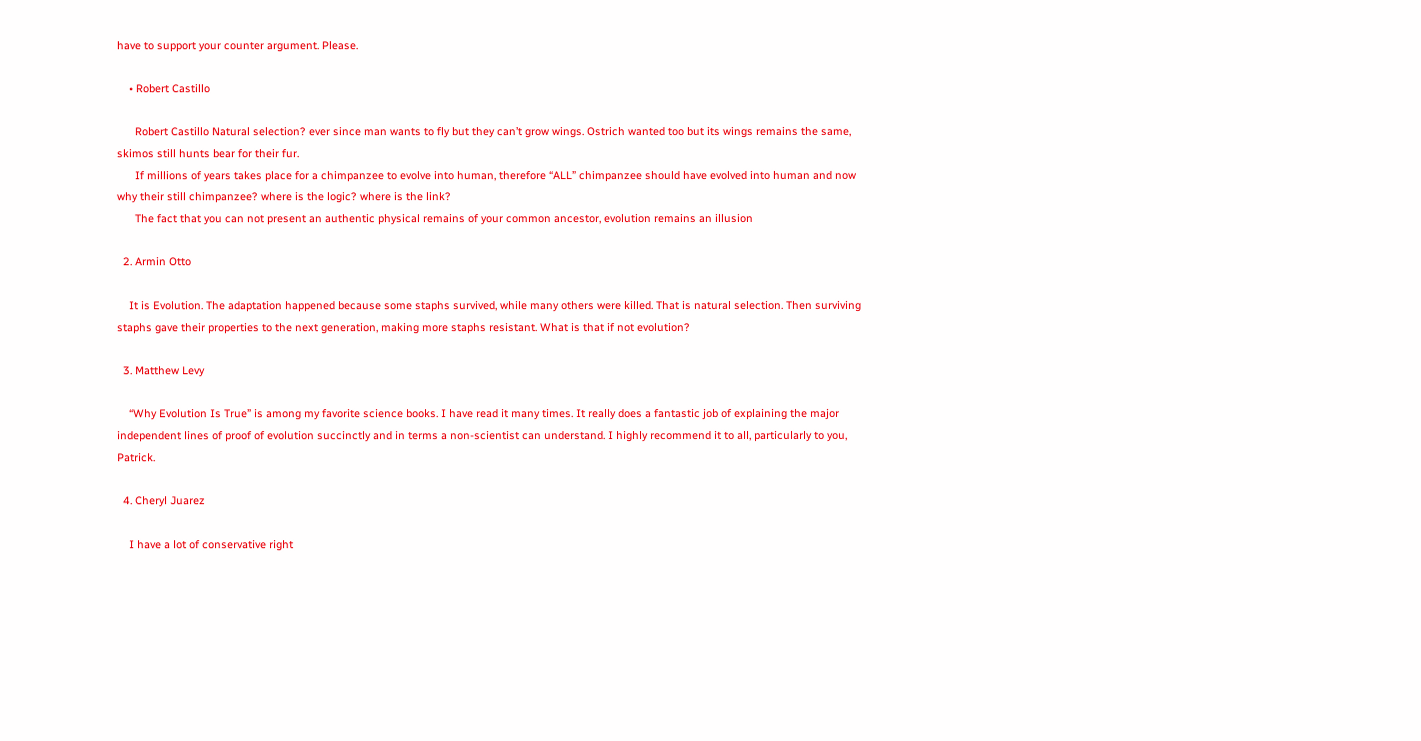have to support your counter argument. Please.

    • Robert Castillo

      Robert Castillo Natural selection? ever since man wants to fly but they can’t grow wings. Ostrich wanted too but its wings remains the same, skimos still hunts bear for their fur.
      If millions of years takes place for a chimpanzee to evolve into human, therefore “ALL” chimpanzee should have evolved into human and now why their still chimpanzee? where is the logic? where is the link?
      The fact that you can not present an authentic physical remains of your common ancestor, evolution remains an illusion

  2. Armin Otto

    It is Evolution. The adaptation happened because some staphs survived, while many others were killed. That is natural selection. Then surviving staphs gave their properties to the next generation, making more staphs resistant. What is that if not evolution?

  3. Matthew Levy

    “Why Evolution Is True” is among my favorite science books. I have read it many times. It really does a fantastic job of explaining the major independent lines of proof of evolution succinctly and in terms a non-scientist can understand. I highly recommend it to all, particularly to you, Patrick.

  4. Cheryl Juarez

    I have a lot of conservative right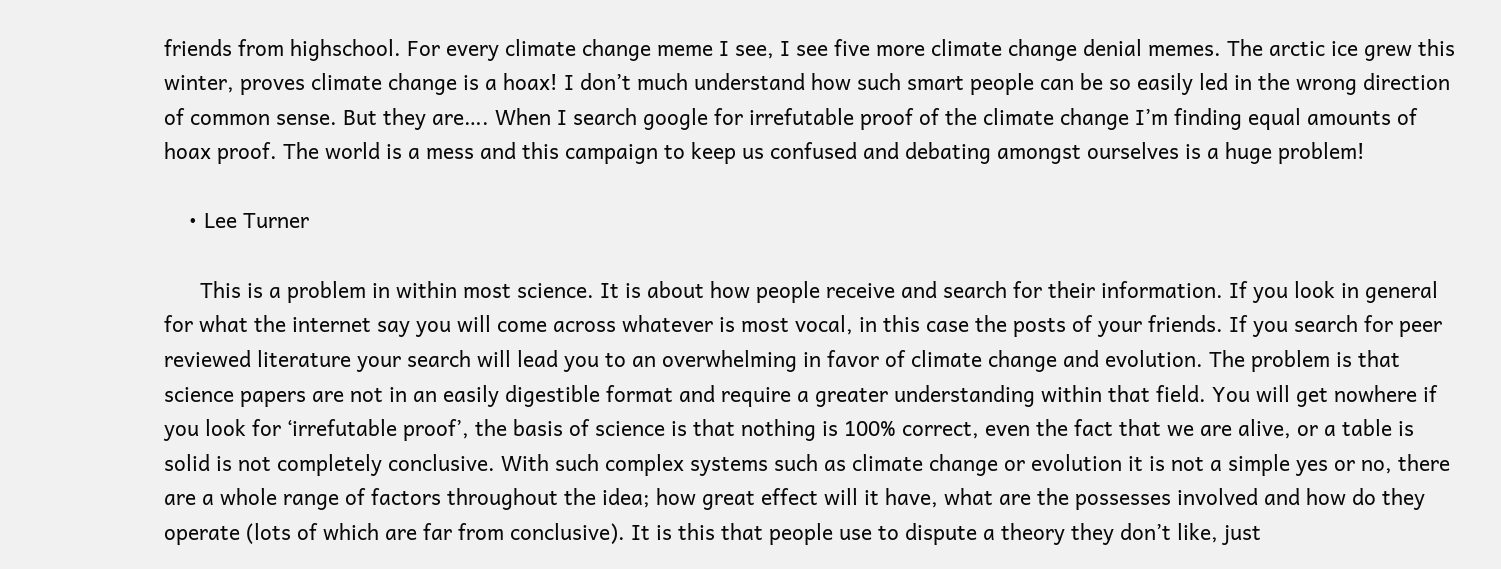friends from highschool. For every climate change meme I see, I see five more climate change denial memes. The arctic ice grew this winter, proves climate change is a hoax! I don’t much understand how such smart people can be so easily led in the wrong direction of common sense. But they are…. When I search google for irrefutable proof of the climate change I’m finding equal amounts of hoax proof. The world is a mess and this campaign to keep us confused and debating amongst ourselves is a huge problem!

    • Lee Turner

      This is a problem in within most science. It is about how people receive and search for their information. If you look in general for what the internet say you will come across whatever is most vocal, in this case the posts of your friends. If you search for peer reviewed literature your search will lead you to an overwhelming in favor of climate change and evolution. The problem is that science papers are not in an easily digestible format and require a greater understanding within that field. You will get nowhere if you look for ‘irrefutable proof’, the basis of science is that nothing is 100% correct, even the fact that we are alive, or a table is solid is not completely conclusive. With such complex systems such as climate change or evolution it is not a simple yes or no, there are a whole range of factors throughout the idea; how great effect will it have, what are the possesses involved and how do they operate (lots of which are far from conclusive). It is this that people use to dispute a theory they don’t like, just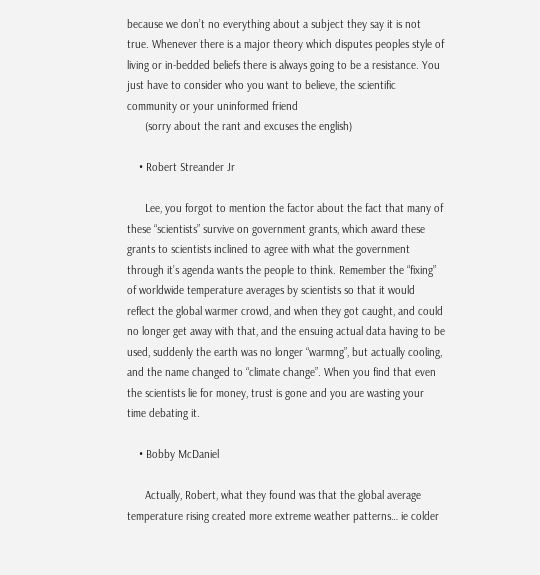because we don’t no everything about a subject they say it is not true. Whenever there is a major theory which disputes peoples style of living or in-bedded beliefs there is always going to be a resistance. You just have to consider who you want to believe, the scientific community or your uninformed friend
      (sorry about the rant and excuses the english)

    • Robert Streander Jr

      Lee, you forgot to mention the factor about the fact that many of these “scientists” survive on government grants, which award these grants to scientists inclined to agree with what the government through it’s agenda wants the people to think. Remember the “fixing” of worldwide temperature averages by scientists so that it would reflect the global warmer crowd, and when they got caught, and could no longer get away with that, and the ensuing actual data having to be used, suddenly the earth was no longer “warmng”, but actually cooling, and the name changed to “climate change”. When you find that even the scientists lie for money, trust is gone and you are wasting your time debating it.

    • Bobby McDaniel

      Actually, Robert, what they found was that the global average temperature rising created more extreme weather patterns… ie colder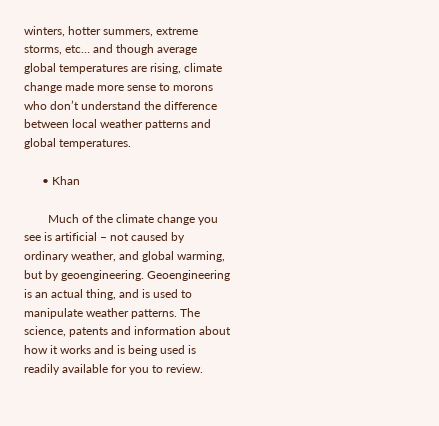winters, hotter summers, extreme storms, etc… and though average global temperatures are rising, climate change made more sense to morons who don’t understand the difference between local weather patterns and global temperatures.

      • Khan

        Much of the climate change you see is artificial – not caused by ordinary weather, and global warming, but by geoengineering. Geoengineering is an actual thing, and is used to manipulate weather patterns. The science, patents and information about how it works and is being used is readily available for you to review.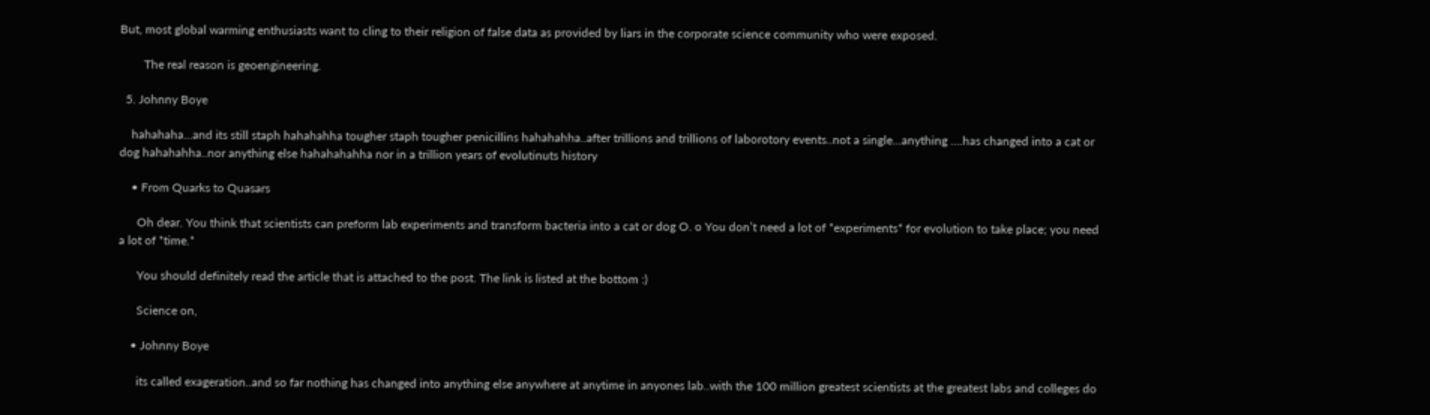But, most global warming enthusiasts want to cling to their religion of false data as provided by liars in the corporate science community who were exposed.

        The real reason is geoengineering.

  5. Johnny Boye

    hahahaha…and its still staph hahahahha tougher staph tougher penicillins hahahahha..after trillions and trillions of laborotory events..not a single…anything ….has changed into a cat or dog hahahahha..nor anything else hahahahahha nor in a trillion years of evolutinuts history

    • From Quarks to Quasars

      Oh dear. You think that scientists can preform lab experiments and transform bacteria into a cat or dog O. o You don’t need a lot of *experiments* for evolution to take place; you need a lot of *time.*

      You should definitely read the article that is attached to the post. The link is listed at the bottom :)

      Science on,

    • Johnny Boye

      its called exageration..and so far nothing has changed into anything else anywhere at anytime in anyones lab..with the 100 million greatest scientists at the greatest labs and colleges do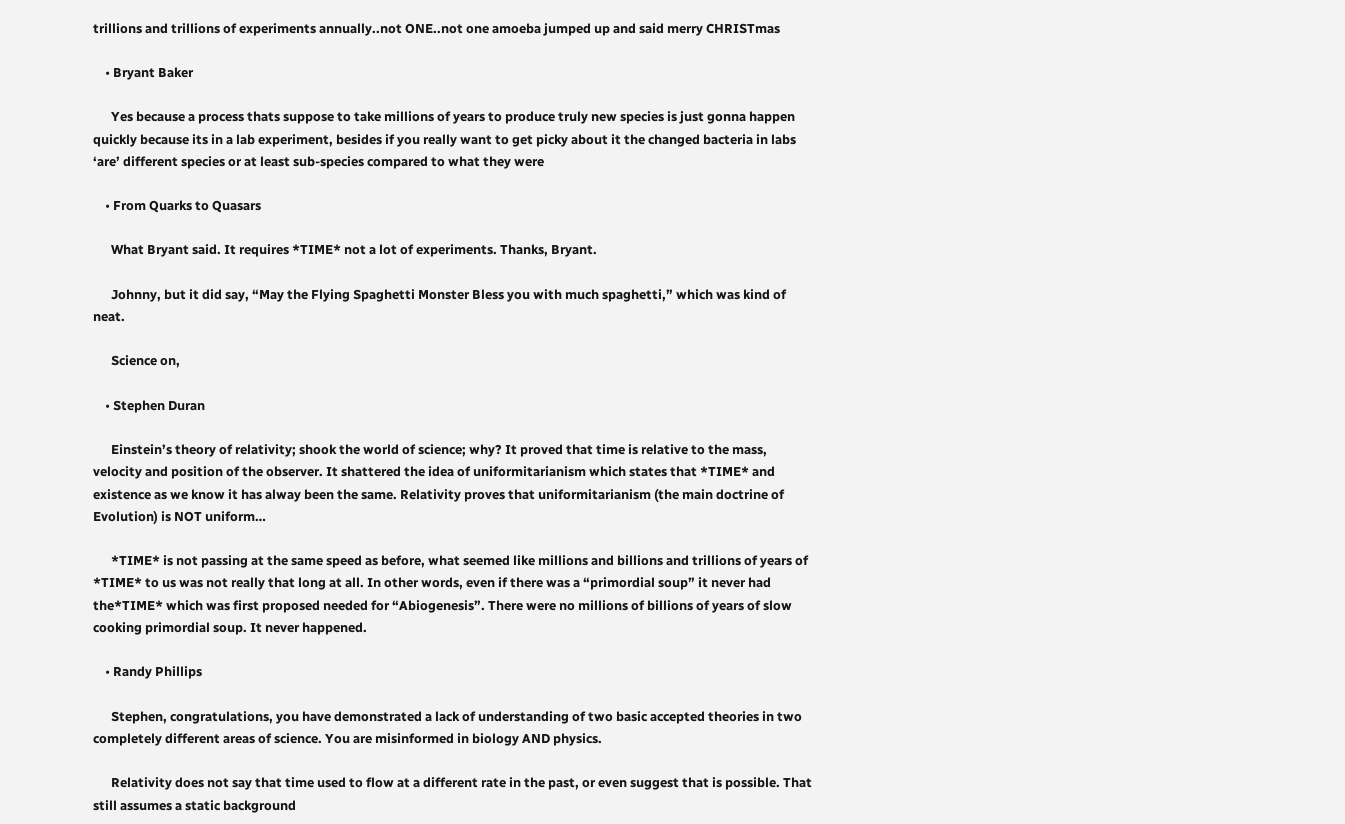trillions and trillions of experiments annually..not ONE..not one amoeba jumped up and said merry CHRISTmas

    • Bryant Baker

      Yes because a process thats suppose to take millions of years to produce truly new species is just gonna happen quickly because its in a lab experiment, besides if you really want to get picky about it the changed bacteria in labs ‘are’ different species or at least sub-species compared to what they were

    • From Quarks to Quasars

      What Bryant said. It requires *TIME* not a lot of experiments. Thanks, Bryant.

      Johnny, but it did say, “May the Flying Spaghetti Monster Bless you with much spaghetti,” which was kind of neat.

      Science on,

    • Stephen Duran

      Einstein’s theory of relativity; shook the world of science; why? It proved that time is relative to the mass, velocity and position of the observer. It shattered the idea of uniformitarianism which states that *TIME* and existence as we know it has alway been the same. Relativity proves that uniformitarianism (the main doctrine of Evolution) is NOT uniform…

      *TIME* is not passing at the same speed as before, what seemed like millions and billions and trillions of years of *TIME* to us was not really that long at all. In other words, even if there was a “primordial soup” it never had the*TIME* which was first proposed needed for “Abiogenesis”. There were no millions of billions of years of slow cooking primordial soup. It never happened.

    • Randy Phillips

      Stephen, congratulations, you have demonstrated a lack of understanding of two basic accepted theories in two completely different areas of science. You are misinformed in biology AND physics.

      Relativity does not say that time used to flow at a different rate in the past, or even suggest that is possible. That still assumes a static background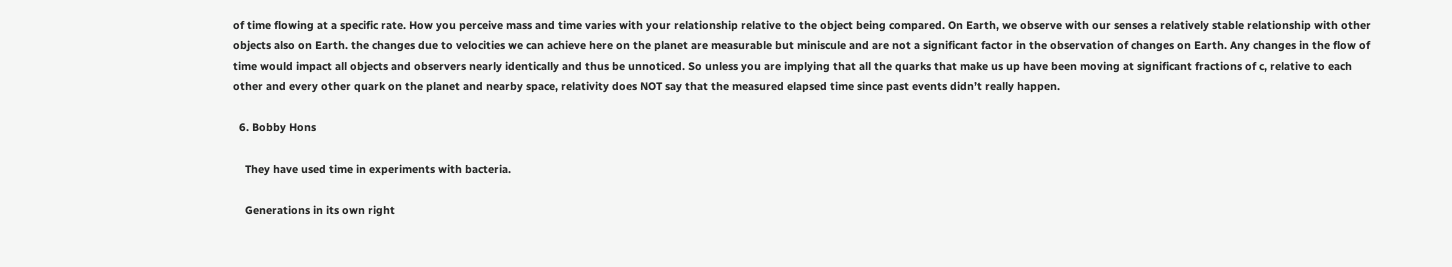of time flowing at a specific rate. How you perceive mass and time varies with your relationship relative to the object being compared. On Earth, we observe with our senses a relatively stable relationship with other objects also on Earth. the changes due to velocities we can achieve here on the planet are measurable but miniscule and are not a significant factor in the observation of changes on Earth. Any changes in the flow of time would impact all objects and observers nearly identically and thus be unnoticed. So unless you are implying that all the quarks that make us up have been moving at significant fractions of c, relative to each other and every other quark on the planet and nearby space, relativity does NOT say that the measured elapsed time since past events didn’t really happen.

  6. Bobby Hons

    They have used time in experiments with bacteria.

    Generations in its own right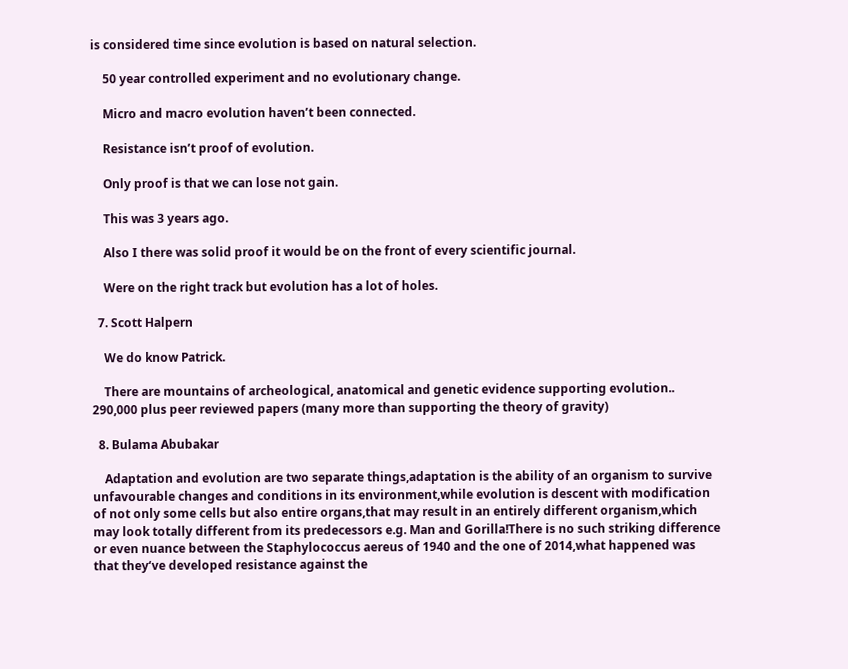is considered time since evolution is based on natural selection.

    50 year controlled experiment and no evolutionary change.

    Micro and macro evolution haven’t been connected.

    Resistance isn’t proof of evolution.

    Only proof is that we can lose not gain.

    This was 3 years ago.

    Also I there was solid proof it would be on the front of every scientific journal.

    Were on the right track but evolution has a lot of holes.

  7. Scott Halpern

    We do know Patrick.

    There are mountains of archeological, anatomical and genetic evidence supporting evolution.. 290,000 plus peer reviewed papers (many more than supporting the theory of gravity)

  8. Bulama Abubakar

    Adaptation and evolution are two separate things,adaptation is the ability of an organism to survive unfavourable changes and conditions in its environment,while evolution is descent with modification of not only some cells but also entire organs,that may result in an entirely different organism,which may look totally different from its predecessors e.g. Man and Gorilla!There is no such striking difference or even nuance between the Staphylococcus aereus of 1940 and the one of 2014,what happened was that they‘ve developed resistance against the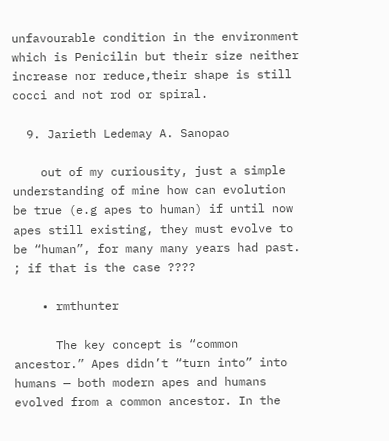unfavourable condition in the environment which is Penicilin but their size neither increase nor reduce,their shape is still cocci and not rod or spiral.

  9. Jarieth Ledemay A. Sanopao

    out of my curiousity, just a simple understanding of mine how can evolution be true (e.g apes to human) if until now apes still existing, they must evolve to be “human”, for many many years had past. ; if that is the case ????

    • rmthunter

      The key concept is “common ancestor.” Apes didn’t “turn into” into humans — both modern apes and humans evolved from a common ancestor. In the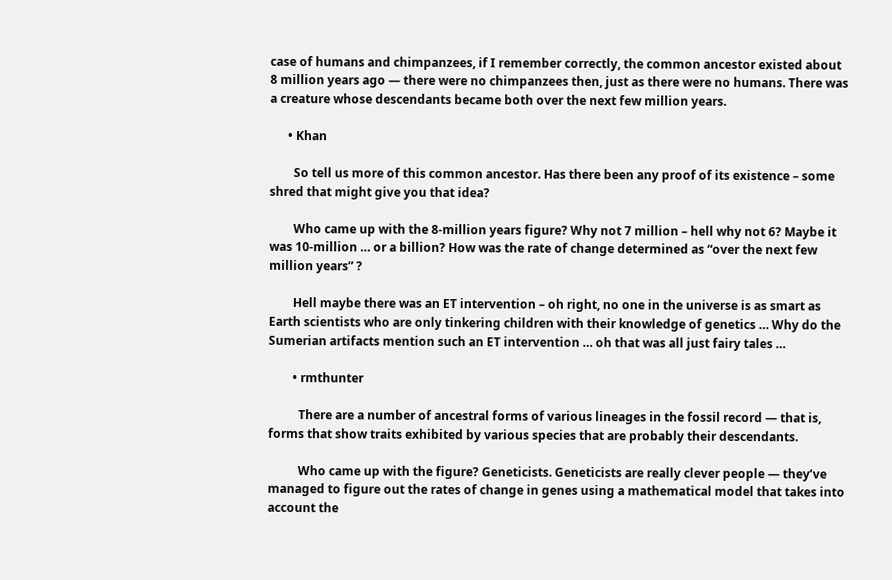case of humans and chimpanzees, if I remember correctly, the common ancestor existed about 8 million years ago — there were no chimpanzees then, just as there were no humans. There was a creature whose descendants became both over the next few million years.

      • Khan

        So tell us more of this common ancestor. Has there been any proof of its existence – some shred that might give you that idea?

        Who came up with the 8-million years figure? Why not 7 million – hell why not 6? Maybe it was 10-million … or a billion? How was the rate of change determined as “over the next few million years” ?

        Hell maybe there was an ET intervention – oh right, no one in the universe is as smart as Earth scientists who are only tinkering children with their knowledge of genetics … Why do the Sumerian artifacts mention such an ET intervention … oh that was all just fairy tales …

        • rmthunter

          There are a number of ancestral forms of various lineages in the fossil record — that is, forms that show traits exhibited by various species that are probably their descendants.

          Who came up with the figure? Geneticists. Geneticists are really clever people — they’ve managed to figure out the rates of change in genes using a mathematical model that takes into account the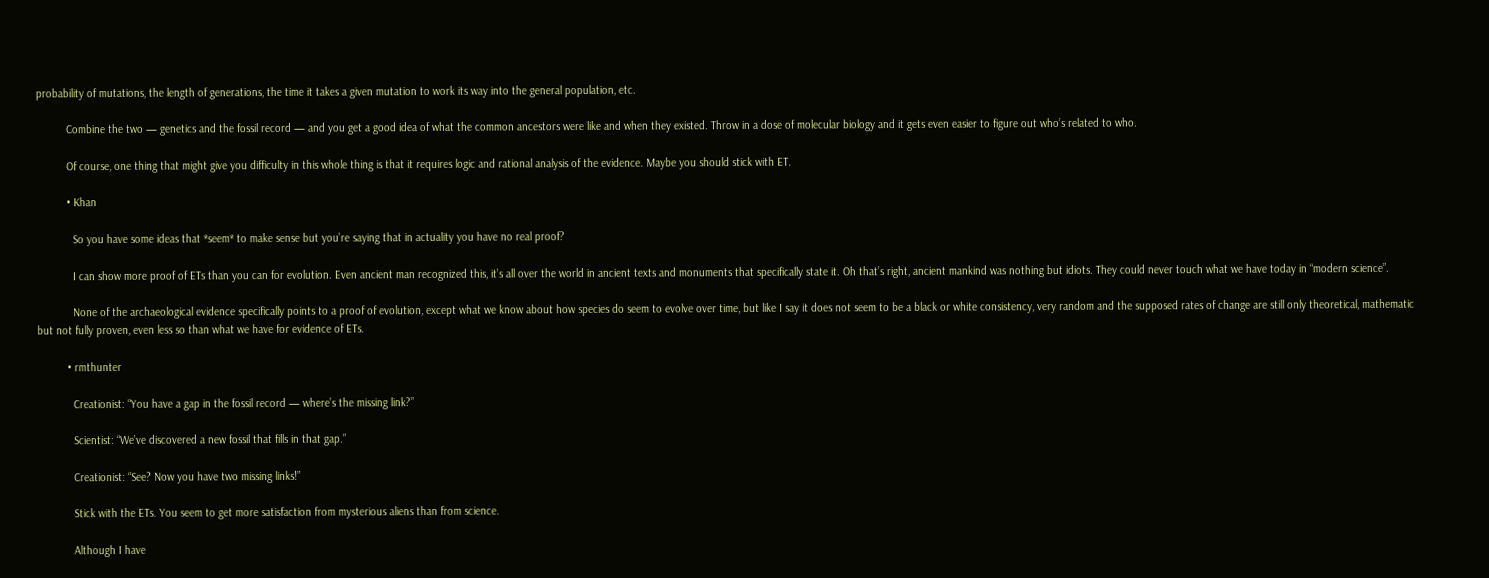probability of mutations, the length of generations, the time it takes a given mutation to work its way into the general population, etc.

          Combine the two — genetics and the fossil record — and you get a good idea of what the common ancestors were like and when they existed. Throw in a dose of molecular biology and it gets even easier to figure out who’s related to who.

          Of course, one thing that might give you difficulty in this whole thing is that it requires logic and rational analysis of the evidence. Maybe you should stick with ET.

          • Khan

            So you have some ideas that *seem* to make sense but you’re saying that in actuality you have no real proof?

            I can show more proof of ETs than you can for evolution. Even ancient man recognized this, it’s all over the world in ancient texts and monuments that specifically state it. Oh that’s right, ancient mankind was nothing but idiots. They could never touch what we have today in “modern science”.

            None of the archaeological evidence specifically points to a proof of evolution, except what we know about how species do seem to evolve over time, but like I say it does not seem to be a black or white consistency, very random and the supposed rates of change are still only theoretical, mathematic but not fully proven, even less so than what we have for evidence of ETs.

          • rmthunter

            Creationist: “You have a gap in the fossil record — where’s the missing link?”

            Scientist: “We’ve discovered a new fossil that fills in that gap.”

            Creationist: “See? Now you have two missing links!”

            Stick with the ETs. You seem to get more satisfaction from mysterious aliens than from science.

            Although I have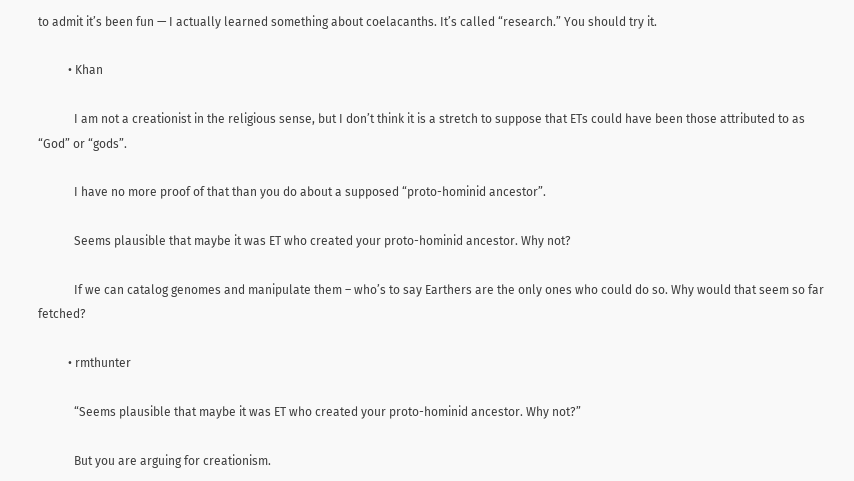to admit it’s been fun — I actually learned something about coelacanths. It’s called “research.” You should try it.

          • Khan

            I am not a creationist in the religious sense, but I don’t think it is a stretch to suppose that ETs could have been those attributed to as “God” or “gods”.

            I have no more proof of that than you do about a supposed “proto-hominid ancestor”.

            Seems plausible that maybe it was ET who created your proto-hominid ancestor. Why not?

            If we can catalog genomes and manipulate them – who’s to say Earthers are the only ones who could do so. Why would that seem so far fetched?

          • rmthunter

            “Seems plausible that maybe it was ET who created your proto-hominid ancestor. Why not?”

            But you are arguing for creationism.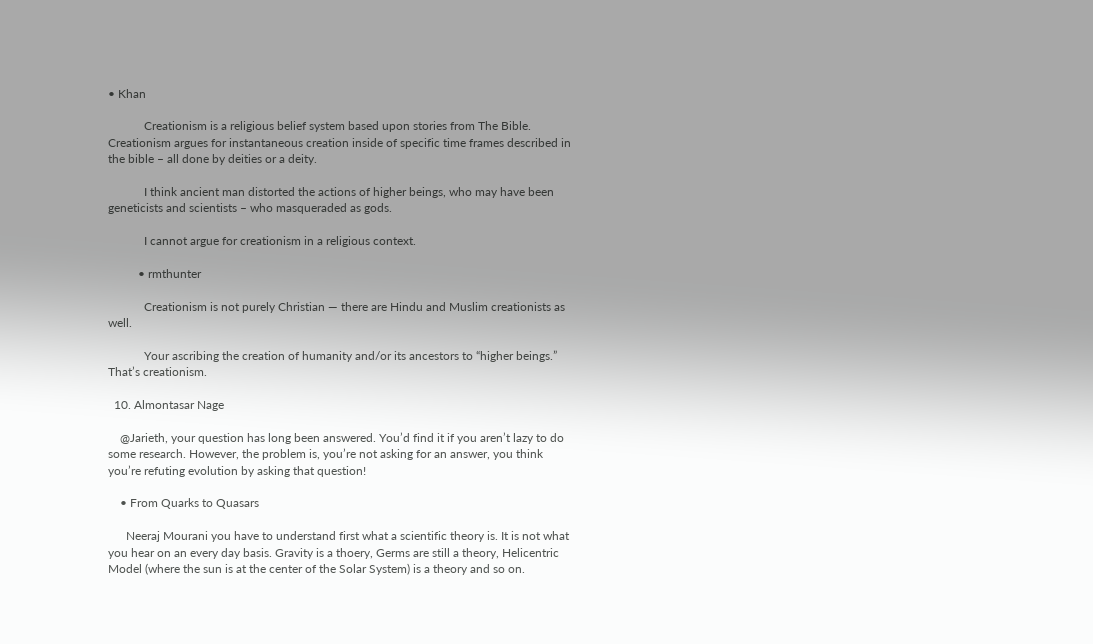• Khan

            Creationism is a religious belief system based upon stories from The Bible. Creationism argues for instantaneous creation inside of specific time frames described in the bible – all done by deities or a deity.

            I think ancient man distorted the actions of higher beings, who may have been geneticists and scientists – who masqueraded as gods.

            I cannot argue for creationism in a religious context.

          • rmthunter

            Creationism is not purely Christian — there are Hindu and Muslim creationists as well.

            Your ascribing the creation of humanity and/or its ancestors to “higher beings.” That’s creationism.

  10. Almontasar Nage

    @Jarieth, your question has long been answered. You’d find it if you aren’t lazy to do some research. However, the problem is, you’re not asking for an answer, you think you’re refuting evolution by asking that question!

    • From Quarks to Quasars

      Neeraj Mourani you have to understand first what a scientific theory is. It is not what you hear on an every day basis. Gravity is a thoery, Germs are still a theory, Helicentric Model (where the sun is at the center of the Solar System) is a theory and so on.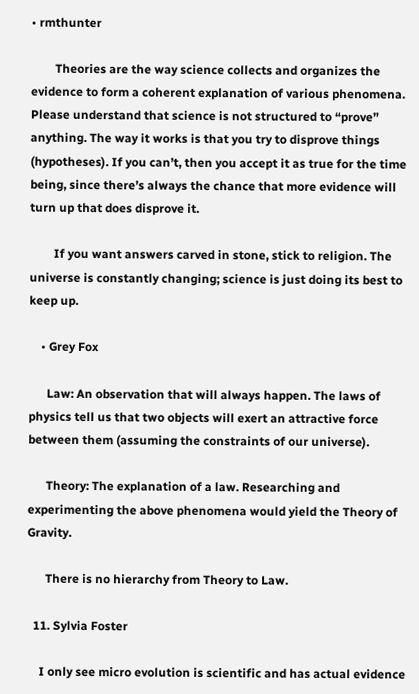• rmthunter

        Theories are the way science collects and organizes the evidence to form a coherent explanation of various phenomena. Please understand that science is not structured to “prove” anything. The way it works is that you try to disprove things (hypotheses). If you can’t, then you accept it as true for the time being, since there’s always the chance that more evidence will turn up that does disprove it.

        If you want answers carved in stone, stick to religion. The universe is constantly changing; science is just doing its best to keep up.

    • Grey Fox

      Law: An observation that will always happen. The laws of physics tell us that two objects will exert an attractive force between them (assuming the constraints of our universe).

      Theory: The explanation of a law. Researching and experimenting the above phenomena would yield the Theory of Gravity.

      There is no hierarchy from Theory to Law.

  11. Sylvia Foster

    I only see micro evolution is scientific and has actual evidence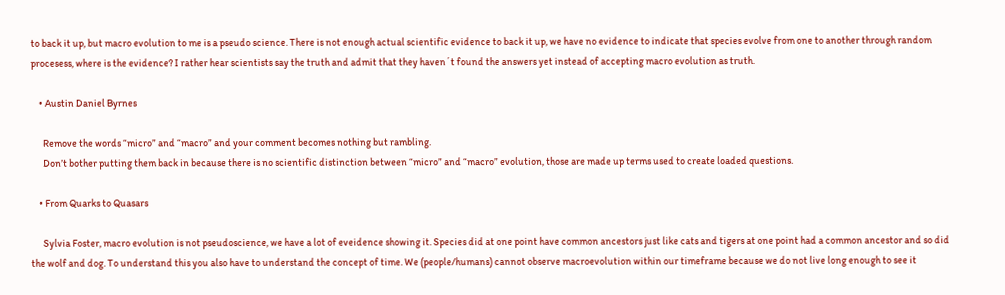to back it up, but macro evolution to me is a pseudo science. There is not enough actual scientific evidence to back it up, we have no evidence to indicate that species evolve from one to another through random procesess, where is the evidence? I rather hear scientists say the truth and admit that they haven´t found the answers yet instead of accepting macro evolution as truth.

    • Austin Daniel Byrnes

      Remove the words “micro” and “macro” and your comment becomes nothing but rambling.
      Don’t bother putting them back in because there is no scientific distinction between “micro” and “macro” evolution, those are made up terms used to create loaded questions.

    • From Quarks to Quasars

      Sylvia Foster, macro evolution is not pseudoscience, we have a lot of eveidence showing it. Species did at one point have common ancestors just like cats and tigers at one point had a common ancestor and so did the wolf and dog. To understand this you also have to understand the concept of time. We (people/humans) cannot observe macroevolution within our timeframe because we do not live long enough to see it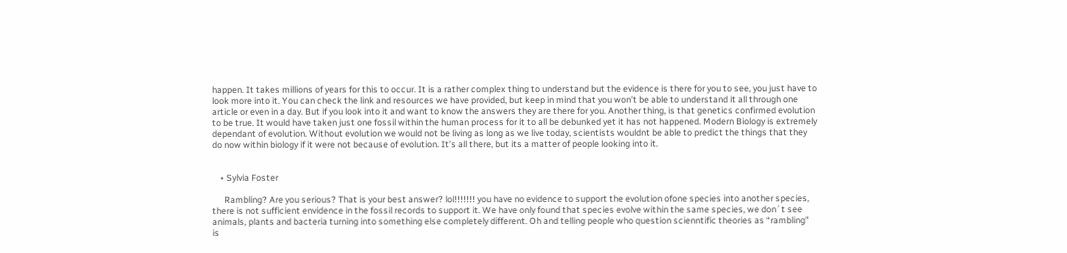happen. It takes millions of years for this to occur. It is a rather complex thing to understand but the evidence is there for you to see, you just have to look more into it. You can check the link and resources we have provided, but keep in mind that you won’t be able to understand it all through one article or even in a day. But if you look into it and want to know the answers they are there for you. Another thing, is that genetics confirmed evolution to be true. It would have taken just one fossil within the human process for it to all be debunked yet it has not happened. Modern Biology is extremely dependant of evolution. Without evolution we would not be living as long as we live today, scientists wouldnt be able to predict the things that they do now within biology if it were not because of evolution. It’s all there, but its a matter of people looking into it.


    • Sylvia Foster

      Rambling? Are you serious? That is your best answer? lol!!!!!!! you have no evidence to support the evolution ofone species into another species, there is not sufficient envidence in the fossil records to support it. We have only found that species evolve within the same species, we don´t see animals, plants and bacteria turning into something else completely different. Oh and telling people who question scienntific theories as “rambling” is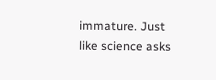immature. Just like science asks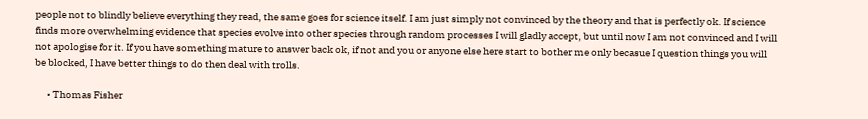people not to blindly believe everything they read, the same goes for science itself. I am just simply not convinced by the theory and that is perfectly ok. If science finds more overwhelming evidence that species evolve into other species through random processes I will gladly accept, but until now I am not convinced and I will not apologise for it. If you have something mature to answer back ok, if not and you or anyone else here start to bother me only becasue I question things you will be blocked, I have better things to do then deal with trolls.

      • Thomas Fisher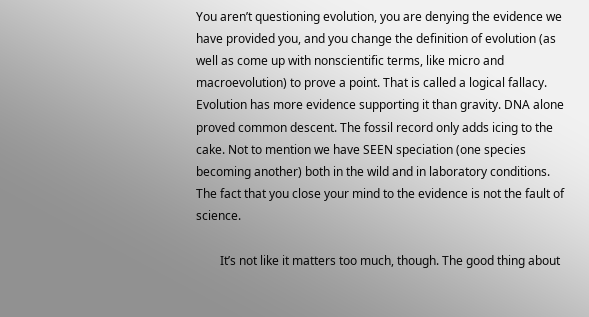You aren’t questioning evolution, you are denying the evidence we have provided you, and you change the definition of evolution (as well as come up with nonscientific terms, like micro and macroevolution) to prove a point. That is called a logical fallacy. Evolution has more evidence supporting it than gravity. DNA alone proved common descent. The fossil record only adds icing to the cake. Not to mention we have SEEN speciation (one species becoming another) both in the wild and in laboratory conditions. The fact that you close your mind to the evidence is not the fault of science.

        It’s not like it matters too much, though. The good thing about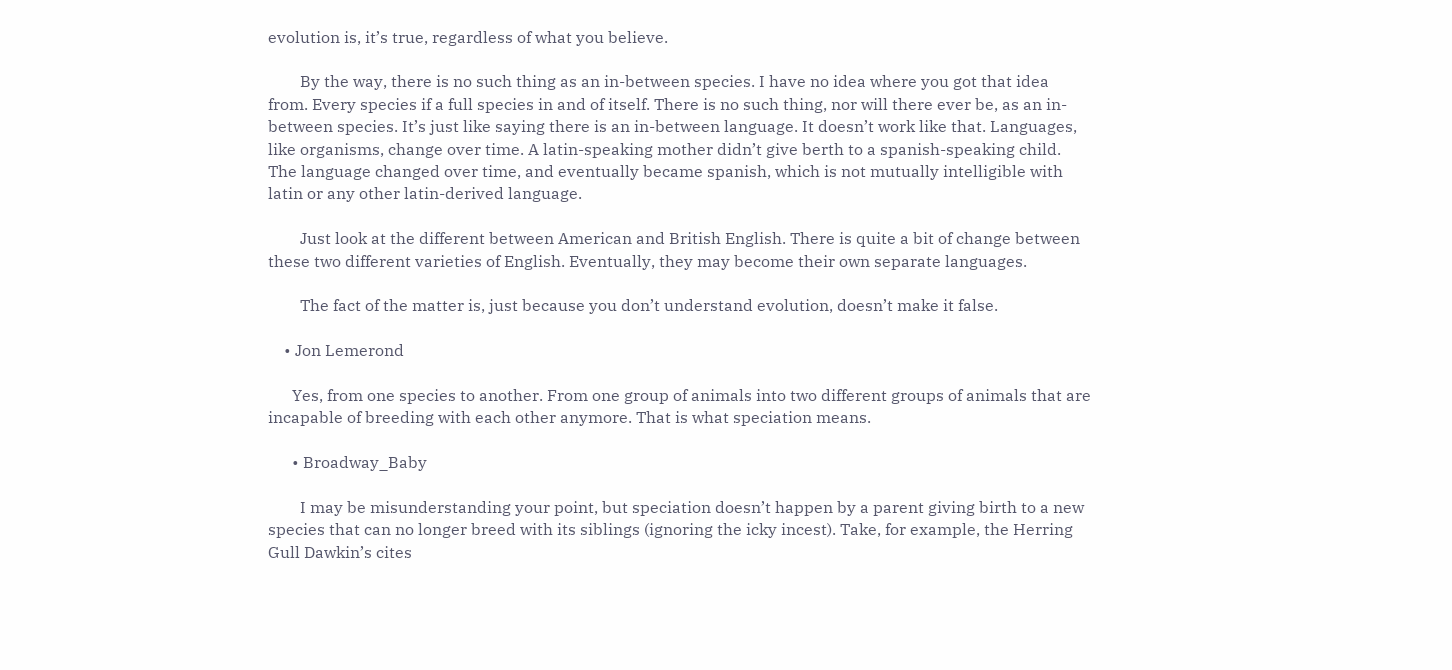evolution is, it’s true, regardless of what you believe.

        By the way, there is no such thing as an in-between species. I have no idea where you got that idea from. Every species if a full species in and of itself. There is no such thing, nor will there ever be, as an in-between species. It’s just like saying there is an in-between language. It doesn’t work like that. Languages, like organisms, change over time. A latin-speaking mother didn’t give berth to a spanish-speaking child. The language changed over time, and eventually became spanish, which is not mutually intelligible with latin or any other latin-derived language.

        Just look at the different between American and British English. There is quite a bit of change between these two different varieties of English. Eventually, they may become their own separate languages.

        The fact of the matter is, just because you don’t understand evolution, doesn’t make it false.

    • Jon Lemerond

      Yes, from one species to another. From one group of animals into two different groups of animals that are incapable of breeding with each other anymore. That is what speciation means.

      • Broadway_Baby

        I may be misunderstanding your point, but speciation doesn’t happen by a parent giving birth to a new species that can no longer breed with its siblings (ignoring the icky incest). Take, for example, the Herring Gull Dawkin’s cites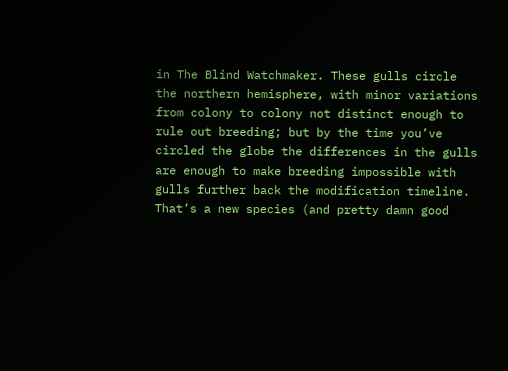in The Blind Watchmaker. These gulls circle the northern hemisphere, with minor variations from colony to colony not distinct enough to rule out breeding; but by the time you’ve circled the globe the differences in the gulls are enough to make breeding impossible with gulls further back the modification timeline. That’s a new species (and pretty damn good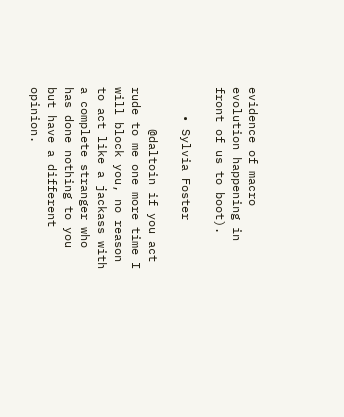evidence of macro evolution happening in front of us to boot).

    • Sylvia Foster

      @daltoin if you act rude to me one more time I will block you, no reason to act like a jackass with a complete stranger who has done nothing to you but have a different opinion.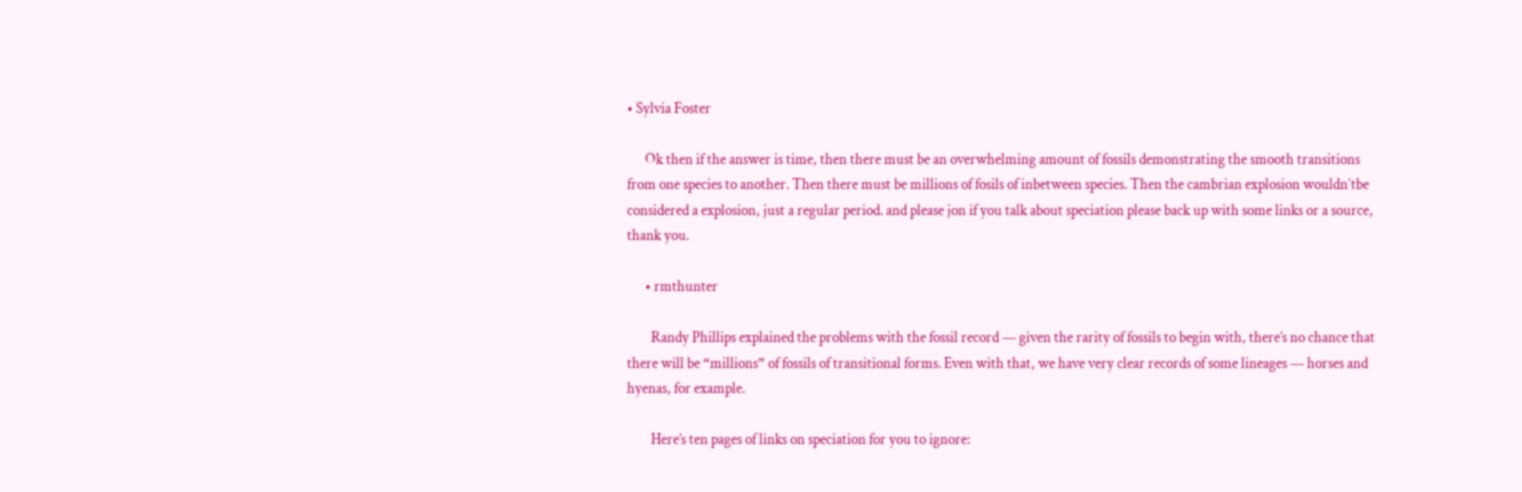• Sylvia Foster

      Ok then if the answer is time, then there must be an overwhelming amount of fossils demonstrating the smooth transitions from one species to another. Then there must be millions of fosils of inbetween species. Then the cambrian explosion wouldn´tbe considered a explosion, just a regular period. and please jon if you talk about speciation please back up with some links or a source, thank you.

      • rmthunter

        Randy Phillips explained the problems with the fossil record — given the rarity of fossils to begin with, there’s no chance that there will be “millions” of fossils of transitional forms. Even with that, we have very clear records of some lineages — horses and hyenas, for example.

        Here’s ten pages of links on speciation for you to ignore: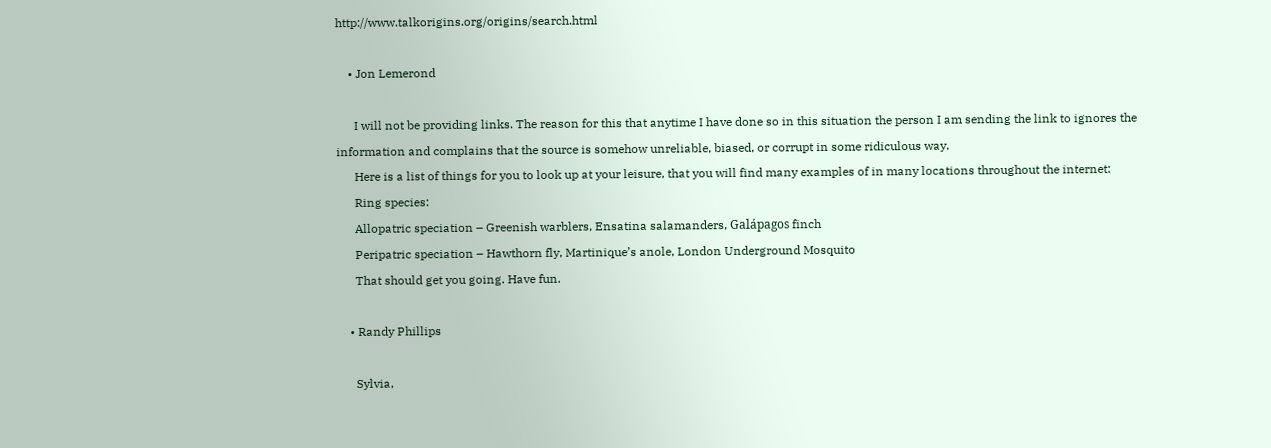http://www.talkorigins.org/origins/search.html

    • Jon Lemerond

      I will not be providing links. The reason for this that anytime I have done so in this situation the person I am sending the link to ignores the information and complains that the source is somehow unreliable, biased, or corrupt in some ridiculous way.
      Here is a list of things for you to look up at your leisure, that you will find many examples of in many locations throughout the internet:
      Ring species:
      Allopatric speciation – Greenish warblers, Ensatina salamanders, Galápagos finch
      Peripatric speciation – Hawthorn fly, Martinique’s anole, London Underground Mosquito
      That should get you going. Have fun.

    • Randy Phillips

      Sylvia,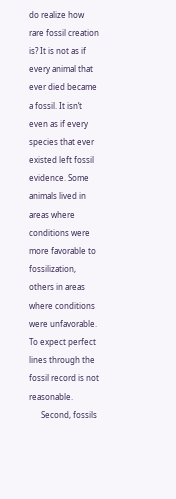do realize how rare fossil creation is? It is not as if every animal that ever died became a fossil. It isn’t even as if every species that ever existed left fossil evidence. Some animals lived in areas where conditions were more favorable to fossilization, others in areas where conditions were unfavorable. To expect perfect lines through the fossil record is not reasonable.
      Second, fossils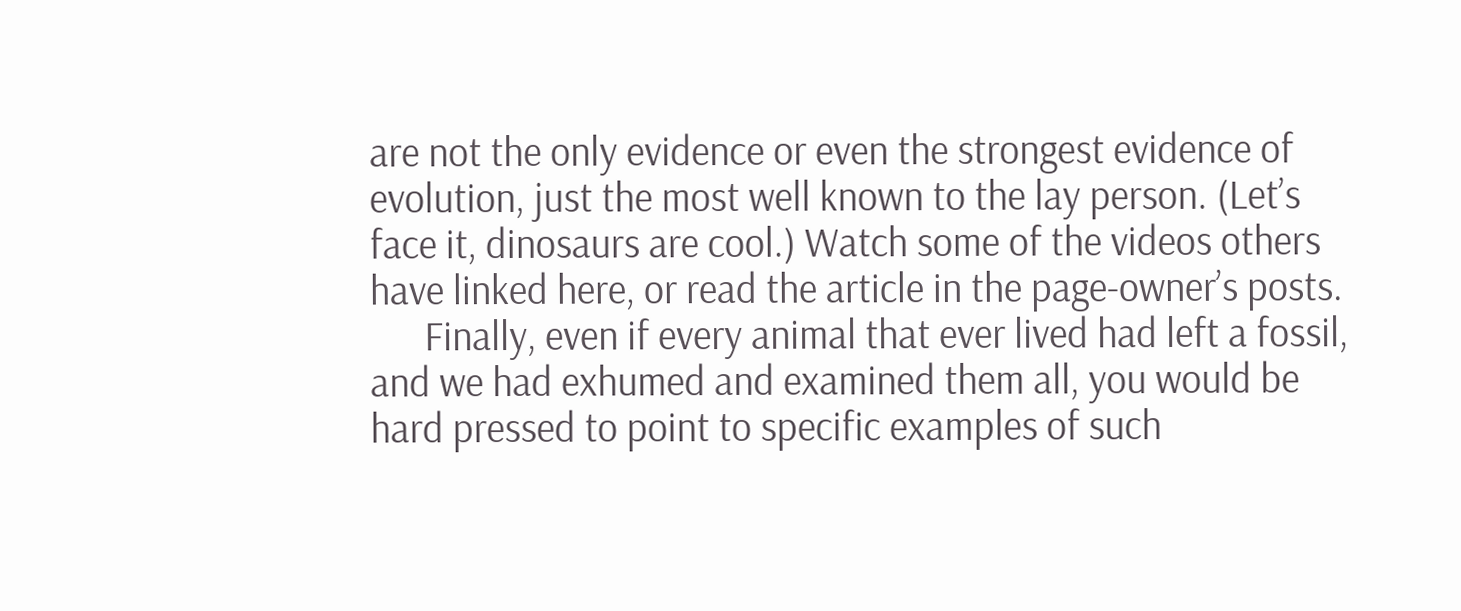are not the only evidence or even the strongest evidence of evolution, just the most well known to the lay person. (Let’s face it, dinosaurs are cool.) Watch some of the videos others have linked here, or read the article in the page-owner’s posts.
      Finally, even if every animal that ever lived had left a fossil, and we had exhumed and examined them all, you would be hard pressed to point to specific examples of such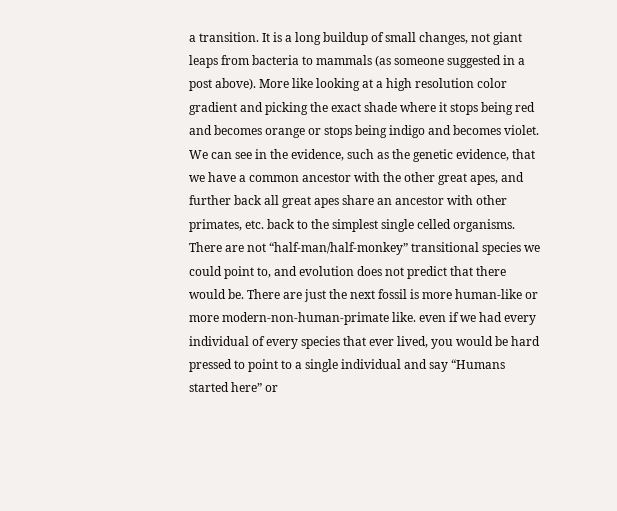a transition. It is a long buildup of small changes, not giant leaps from bacteria to mammals (as someone suggested in a post above). More like looking at a high resolution color gradient and picking the exact shade where it stops being red and becomes orange or stops being indigo and becomes violet. We can see in the evidence, such as the genetic evidence, that we have a common ancestor with the other great apes, and further back all great apes share an ancestor with other primates, etc. back to the simplest single celled organisms. There are not “half-man/half-monkey” transitional species we could point to, and evolution does not predict that there would be. There are just the next fossil is more human-like or more modern-non-human-primate like. even if we had every individual of every species that ever lived, you would be hard pressed to point to a single individual and say “Humans started here” or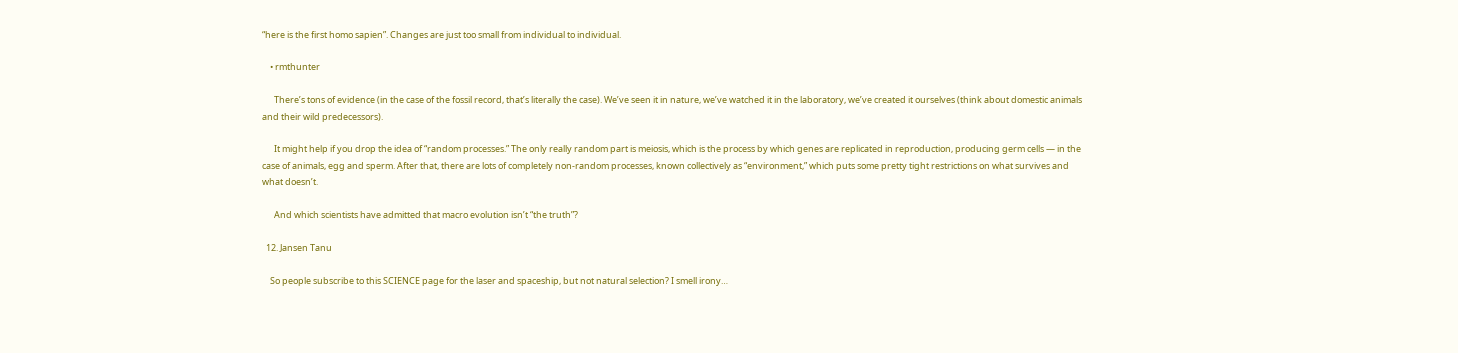“here is the first homo sapien”. Changes are just too small from individual to individual.

    • rmthunter

      There’s tons of evidence (in the case of the fossil record, that’s literally the case). We’ve seen it in nature, we’ve watched it in the laboratory, we’ve created it ourselves (think about domestic animals and their wild predecessors).

      It might help if you drop the idea of “random processes.” The only really random part is meiosis, which is the process by which genes are replicated in reproduction, producing germ cells — in the case of animals, egg and sperm. After that, there are lots of completely non-random processes, known collectively as “environment,” which puts some pretty tight restrictions on what survives and what doesn’t.

      And which scientists have admitted that macro evolution isn’t “the truth”?

  12. Jansen Tanu

    So people subscribe to this SCIENCE page for the laser and spaceship, but not natural selection? I smell irony…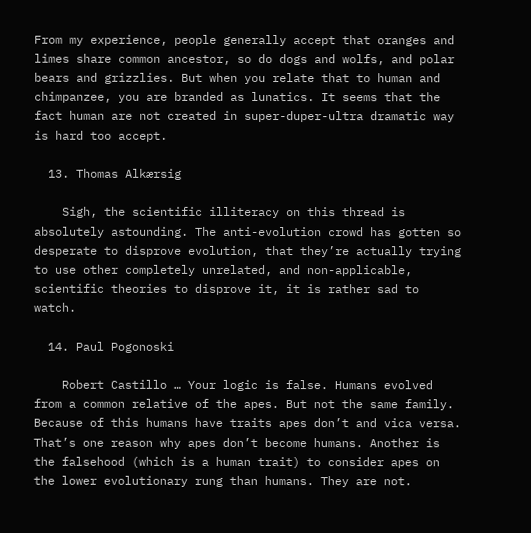From my experience, people generally accept that oranges and limes share common ancestor, so do dogs and wolfs, and polar bears and grizzlies. But when you relate that to human and chimpanzee, you are branded as lunatics. It seems that the fact human are not created in super-duper-ultra dramatic way is hard too accept.

  13. Thomas Alkærsig

    Sigh, the scientific illiteracy on this thread is absolutely astounding. The anti-evolution crowd has gotten so desperate to disprove evolution, that they’re actually trying to use other completely unrelated, and non-applicable, scientific theories to disprove it, it is rather sad to watch.

  14. Paul Pogonoski

    Robert Castillo … Your logic is false. Humans evolved from a common relative of the apes. But not the same family. Because of this humans have traits apes don’t and vica versa. That’s one reason why apes don’t become humans. Another is the falsehood (which is a human trait) to consider apes on the lower evolutionary rung than humans. They are not.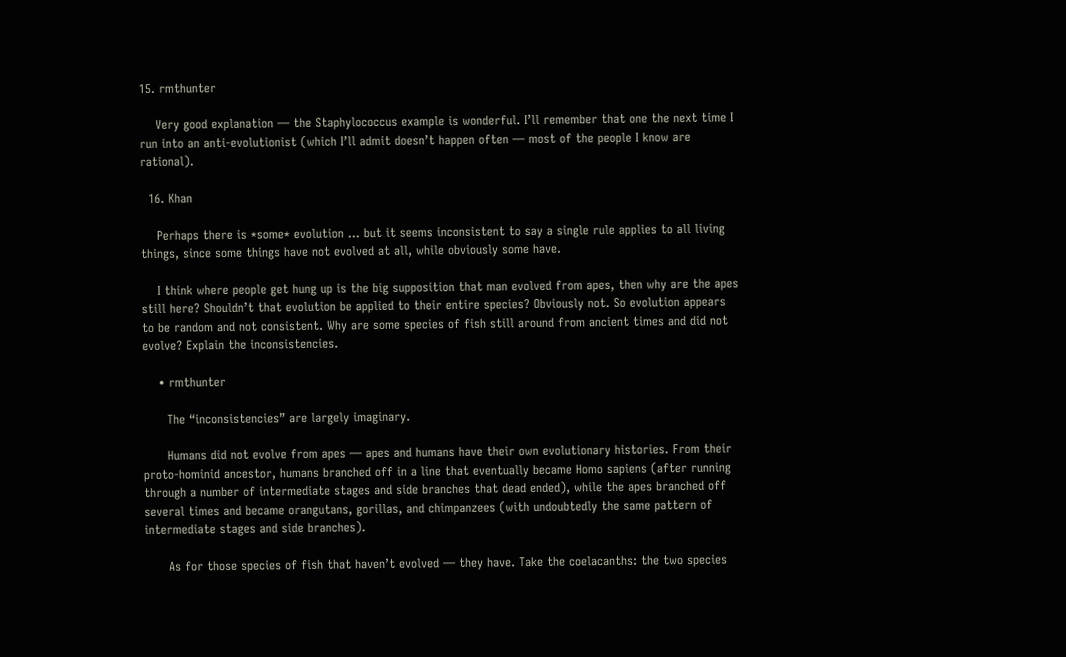15. rmthunter

    Very good explanation — the Staphylococcus example is wonderful. I’ll remember that one the next time I run into an anti-evolutionist (which I’ll admit doesn’t happen often — most of the people I know are rational).

  16. Khan

    Perhaps there is *some* evolution … but it seems inconsistent to say a single rule applies to all living things, since some things have not evolved at all, while obviously some have.

    I think where people get hung up is the big supposition that man evolved from apes, then why are the apes still here? Shouldn’t that evolution be applied to their entire species? Obviously not. So evolution appears to be random and not consistent. Why are some species of fish still around from ancient times and did not evolve? Explain the inconsistencies.

    • rmthunter

      The “inconsistencies” are largely imaginary.

      Humans did not evolve from apes — apes and humans have their own evolutionary histories. From their proto-hominid ancestor, humans branched off in a line that eventually became Homo sapiens (after running through a number of intermediate stages and side branches that dead ended), while the apes branched off several times and became orangutans, gorillas, and chimpanzees (with undoubtedly the same pattern of intermediate stages and side branches).

      As for those species of fish that haven’t evolved — they have. Take the coelacanths: the two species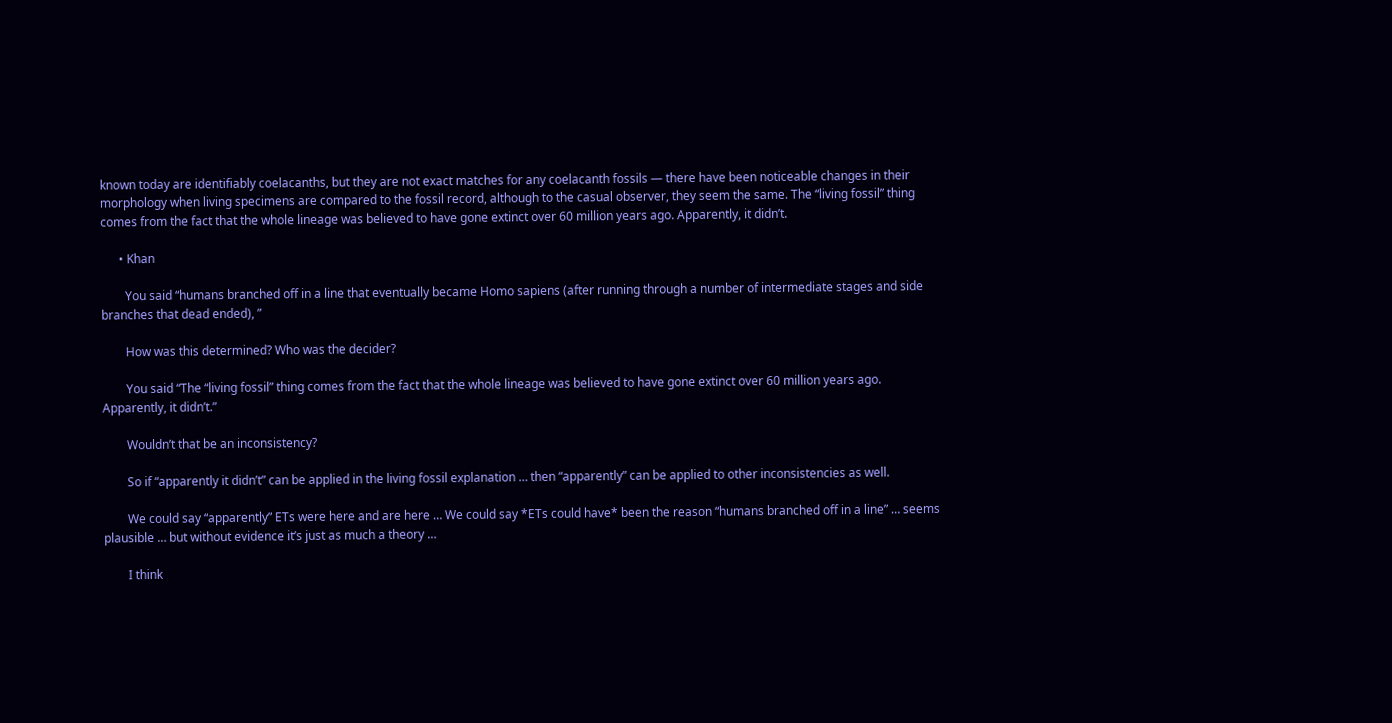known today are identifiably coelacanths, but they are not exact matches for any coelacanth fossils — there have been noticeable changes in their morphology when living specimens are compared to the fossil record, although to the casual observer, they seem the same. The “living fossil” thing comes from the fact that the whole lineage was believed to have gone extinct over 60 million years ago. Apparently, it didn’t.

      • Khan

        You said “humans branched off in a line that eventually became Homo sapiens (after running through a number of intermediate stages and side branches that dead ended), ”

        How was this determined? Who was the decider?

        You said “The “living fossil” thing comes from the fact that the whole lineage was believed to have gone extinct over 60 million years ago. Apparently, it didn’t.”

        Wouldn’t that be an inconsistency?

        So if “apparently it didn’t” can be applied in the living fossil explanation … then “apparently” can be applied to other inconsistencies as well.

        We could say “apparently” ETs were here and are here … We could say *ETs could have* been the reason “humans branched off in a line” … seems plausible … but without evidence it’s just as much a theory …

        I think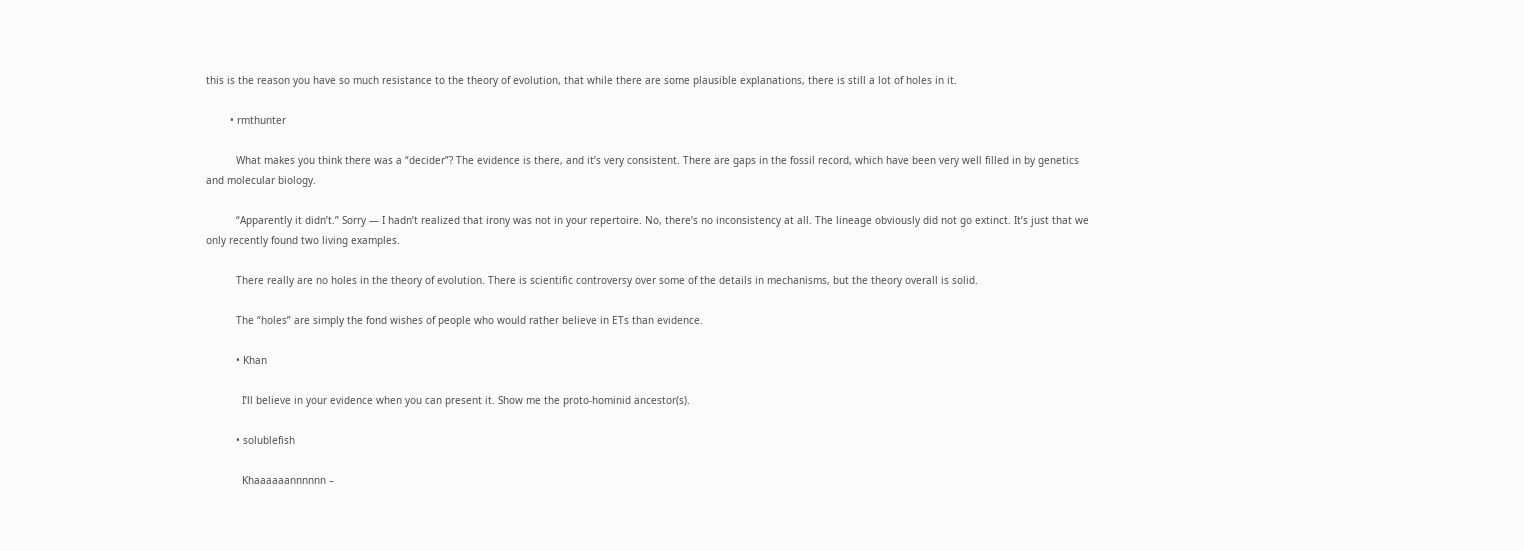this is the reason you have so much resistance to the theory of evolution, that while there are some plausible explanations, there is still a lot of holes in it.

        • rmthunter

          What makes you think there was a “decider”? The evidence is there, and it’s very consistent. There are gaps in the fossil record, which have been very well filled in by genetics and molecular biology.

          “Apparently it didn’t.” Sorry — I hadn’t realized that irony was not in your repertoire. No, there’s no inconsistency at all. The lineage obviously did not go extinct. It’s just that we only recently found two living examples.

          There really are no holes in the theory of evolution. There is scientific controversy over some of the details in mechanisms, but the theory overall is solid.

          The “holes” are simply the fond wishes of people who would rather believe in ETs than evidence.

          • Khan

            I’ll believe in your evidence when you can present it. Show me the proto-hominid ancestor(s).

          • solublefish

            Khaaaaaannnnnn –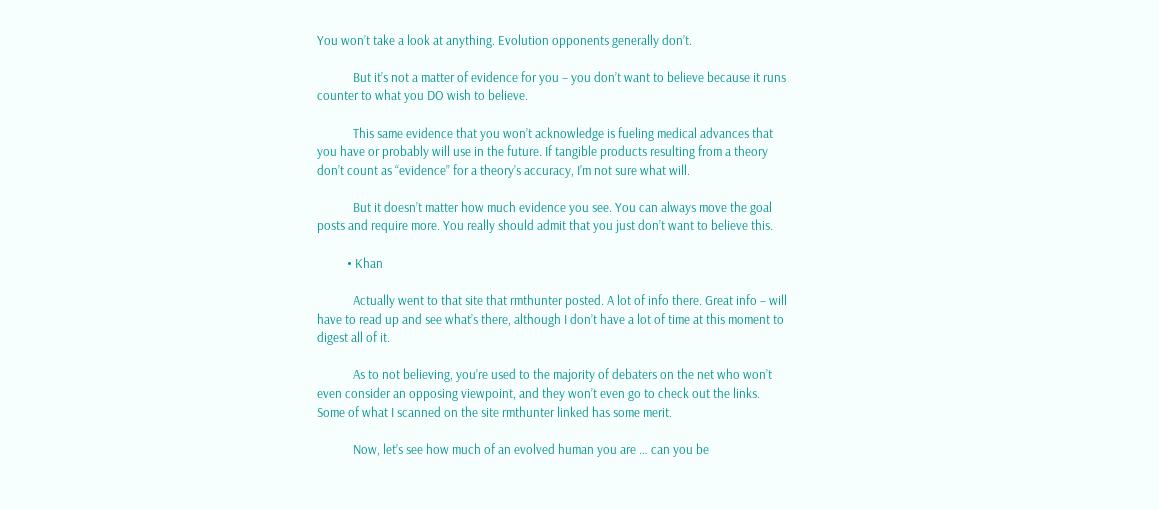You won’t take a look at anything. Evolution opponents generally don’t.

            But it’s not a matter of evidence for you – you don’t want to believe because it runs counter to what you DO wish to believe.

            This same evidence that you won’t acknowledge is fueling medical advances that you have or probably will use in the future. If tangible products resulting from a theory don’t count as “evidence” for a theory’s accuracy, I’m not sure what will.

            But it doesn’t matter how much evidence you see. You can always move the goal posts and require more. You really should admit that you just don’t want to believe this.

          • Khan

            Actually went to that site that rmthunter posted. A lot of info there. Great info – will have to read up and see what’s there, although I don’t have a lot of time at this moment to digest all of it.

            As to not believing, you’re used to the majority of debaters on the net who won’t even consider an opposing viewpoint, and they won’t even go to check out the links. Some of what I scanned on the site rmthunter linked has some merit.

            Now, let’s see how much of an evolved human you are … can you be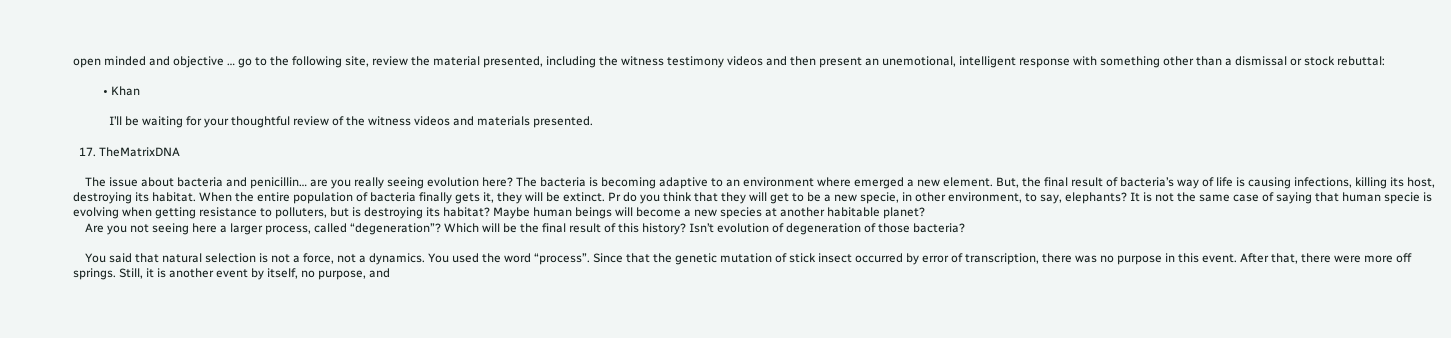open minded and objective … go to the following site, review the material presented, including the witness testimony videos and then present an unemotional, intelligent response with something other than a dismissal or stock rebuttal:

          • Khan

            I’ll be waiting for your thoughtful review of the witness videos and materials presented.

  17. TheMatrixDNA

    The issue about bacteria and penicillin… are you really seeing evolution here? The bacteria is becoming adaptive to an environment where emerged a new element. But, the final result of bacteria’s way of life is causing infections, killing its host, destroying its habitat. When the entire population of bacteria finally gets it, they will be extinct. Pr do you think that they will get to be a new specie, in other environment, to say, elephants? It is not the same case of saying that human specie is evolving when getting resistance to polluters, but is destroying its habitat? Maybe human beings will become a new species at another habitable planet?
    Are you not seeing here a larger process, called “degeneration”? Which will be the final result of this history? Isn’t evolution of degeneration of those bacteria?

    You said that natural selection is not a force, not a dynamics. You used the word “process”. Since that the genetic mutation of stick insect occurred by error of transcription, there was no purpose in this event. After that, there were more off springs. Still, it is another event by itself, no purpose, and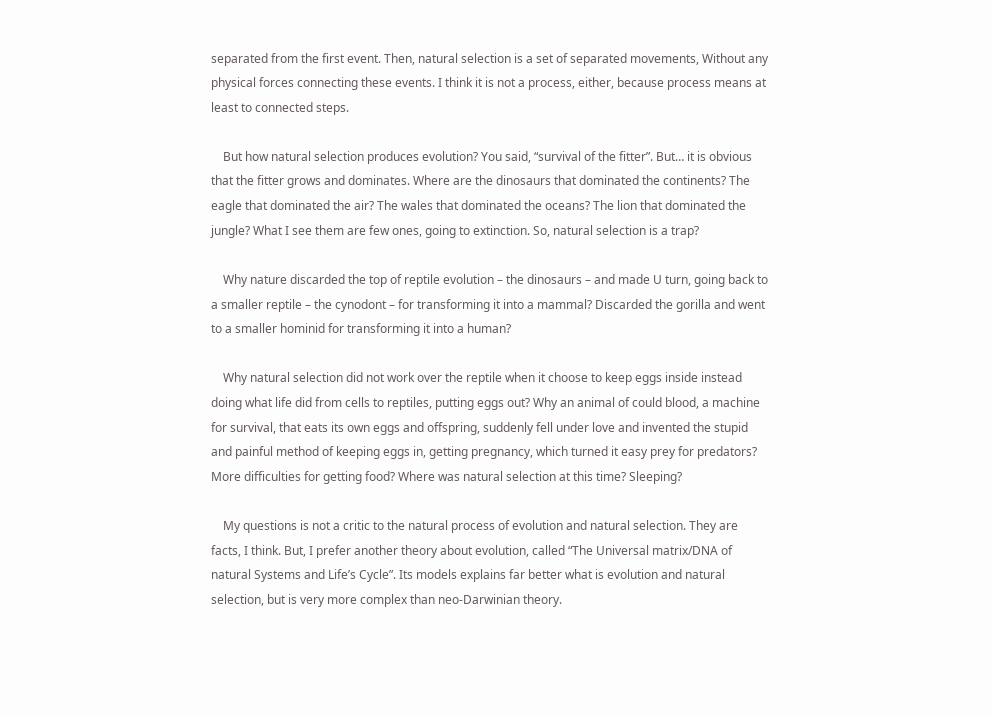separated from the first event. Then, natural selection is a set of separated movements, Without any physical forces connecting these events. I think it is not a process, either, because process means at least to connected steps.

    But how natural selection produces evolution? You said, “survival of the fitter”. But… it is obvious that the fitter grows and dominates. Where are the dinosaurs that dominated the continents? The eagle that dominated the air? The wales that dominated the oceans? The lion that dominated the jungle? What I see them are few ones, going to extinction. So, natural selection is a trap?

    Why nature discarded the top of reptile evolution – the dinosaurs – and made U turn, going back to a smaller reptile – the cynodont – for transforming it into a mammal? Discarded the gorilla and went to a smaller hominid for transforming it into a human?

    Why natural selection did not work over the reptile when it choose to keep eggs inside instead doing what life did from cells to reptiles, putting eggs out? Why an animal of could blood, a machine for survival, that eats its own eggs and offspring, suddenly fell under love and invented the stupid and painful method of keeping eggs in, getting pregnancy, which turned it easy prey for predators? More difficulties for getting food? Where was natural selection at this time? Sleeping?

    My questions is not a critic to the natural process of evolution and natural selection. They are facts, I think. But, I prefer another theory about evolution, called “The Universal matrix/DNA of natural Systems and Life’s Cycle”. Its models explains far better what is evolution and natural selection, but is very more complex than neo-Darwinian theory.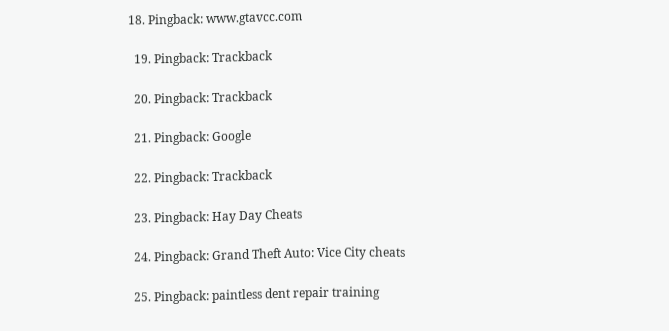18. Pingback: www.gtavcc.com

  19. Pingback: Trackback

  20. Pingback: Trackback

  21. Pingback: Google

  22. Pingback: Trackback

  23. Pingback: Hay Day Cheats

  24. Pingback: Grand Theft Auto: Vice City cheats

  25. Pingback: paintless dent repair training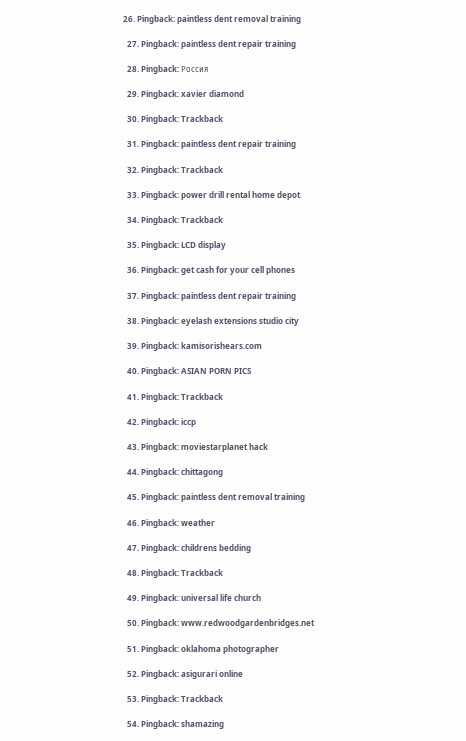26. Pingback: paintless dent removal training

  27. Pingback: paintless dent repair training

  28. Pingback: Россия

  29. Pingback: xavier diamond

  30. Pingback: Trackback

  31. Pingback: paintless dent repair training

  32. Pingback: Trackback

  33. Pingback: power drill rental home depot

  34. Pingback: Trackback

  35. Pingback: LCD display

  36. Pingback: get cash for your cell phones

  37. Pingback: paintless dent repair training

  38. Pingback: eyelash extensions studio city

  39. Pingback: kamisorishears.com

  40. Pingback: ASIAN PORN PICS

  41. Pingback: Trackback

  42. Pingback: iccp

  43. Pingback: moviestarplanet hack

  44. Pingback: chittagong

  45. Pingback: paintless dent removal training

  46. Pingback: weather

  47. Pingback: childrens bedding

  48. Pingback: Trackback

  49. Pingback: universal life church

  50. Pingback: www.redwoodgardenbridges.net

  51. Pingback: oklahoma photographer

  52. Pingback: asigurari online

  53. Pingback: Trackback

  54. Pingback: shamazing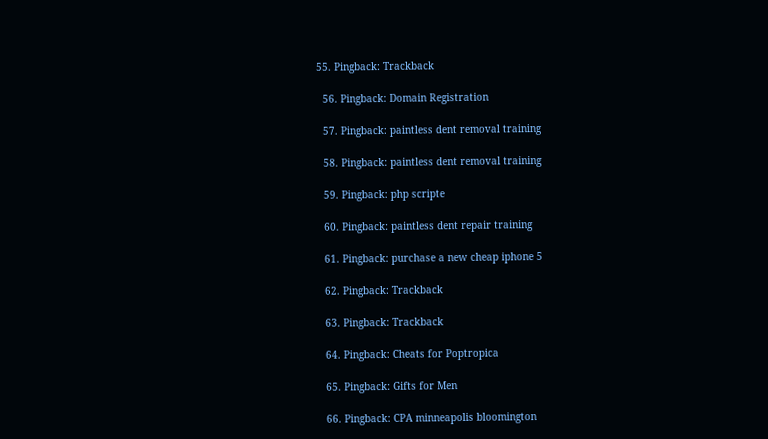55. Pingback: Trackback

  56. Pingback: Domain Registration

  57. Pingback: paintless dent removal training

  58. Pingback: paintless dent removal training

  59. Pingback: php scripte

  60. Pingback: paintless dent repair training

  61. Pingback: purchase a new cheap iphone 5

  62. Pingback: Trackback

  63. Pingback: Trackback

  64. Pingback: Cheats for Poptropica

  65. Pingback: Gifts for Men

  66. Pingback: CPA minneapolis bloomington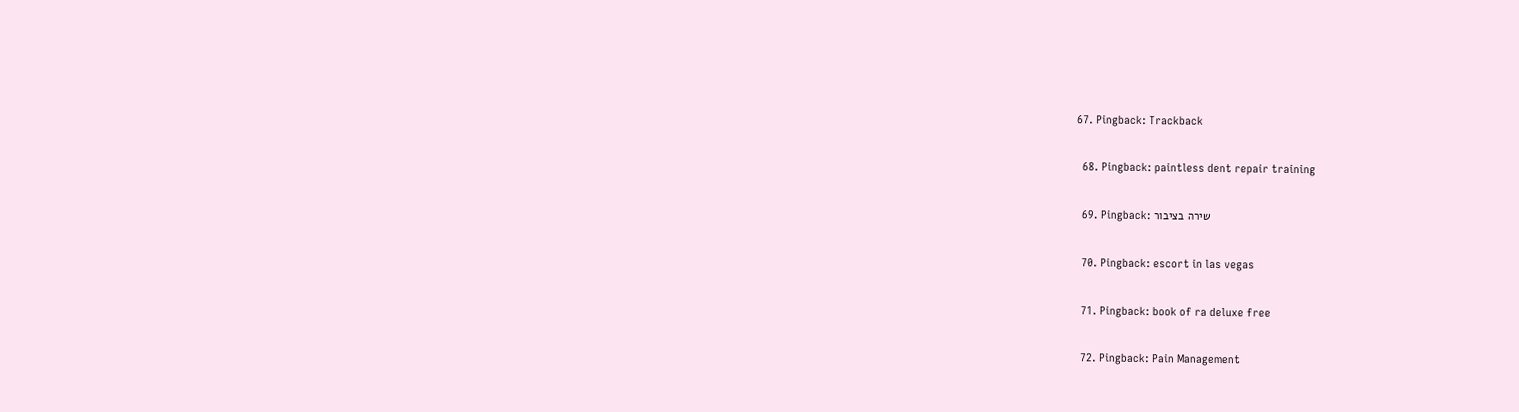67. Pingback: Trackback

  68. Pingback: paintless dent repair training

  69. Pingback: שירה בציבור

  70. Pingback: escort in las vegas

  71. Pingback: book of ra deluxe free

  72. Pingback: Pain Management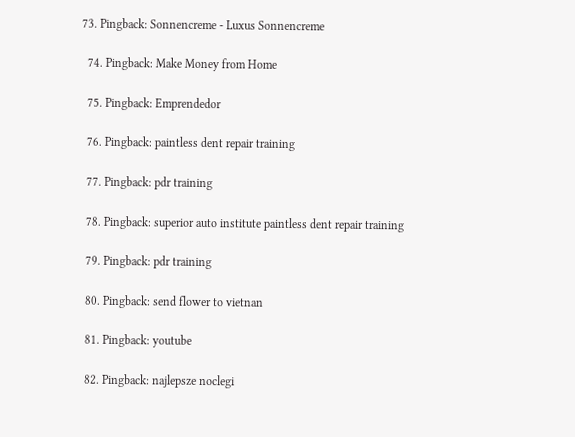73. Pingback: Sonnencreme - Luxus Sonnencreme

  74. Pingback: Make Money from Home

  75. Pingback: Emprendedor

  76. Pingback: paintless dent repair training

  77. Pingback: pdr training

  78. Pingback: superior auto institute paintless dent repair training

  79. Pingback: pdr training

  80. Pingback: send flower to vietnan

  81. Pingback: youtube

  82. Pingback: najlepsze noclegi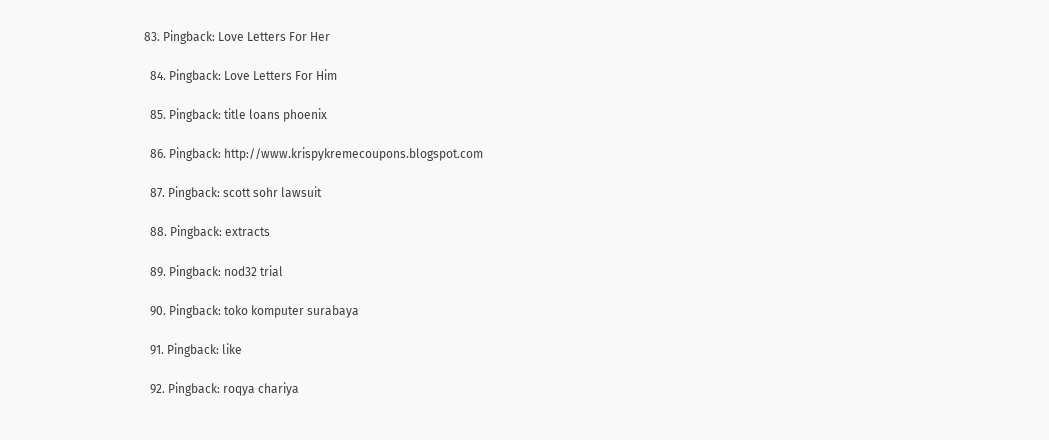83. Pingback: Love Letters For Her

  84. Pingback: Love Letters For Him

  85. Pingback: title loans phoenix

  86. Pingback: http://www.krispykremecoupons.blogspot.com

  87. Pingback: scott sohr lawsuit

  88. Pingback: extracts

  89. Pingback: nod32 trial

  90. Pingback: toko komputer surabaya

  91. Pingback: like

  92. Pingback: roqya chariya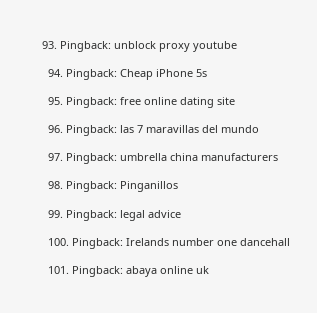93. Pingback: unblock proxy youtube

  94. Pingback: Cheap iPhone 5s

  95. Pingback: free online dating site

  96. Pingback: las 7 maravillas del mundo

  97. Pingback: umbrella china manufacturers

  98. Pingback: Pinganillos

  99. Pingback: legal advice

  100. Pingback: Irelands number one dancehall

  101. Pingback: abaya online uk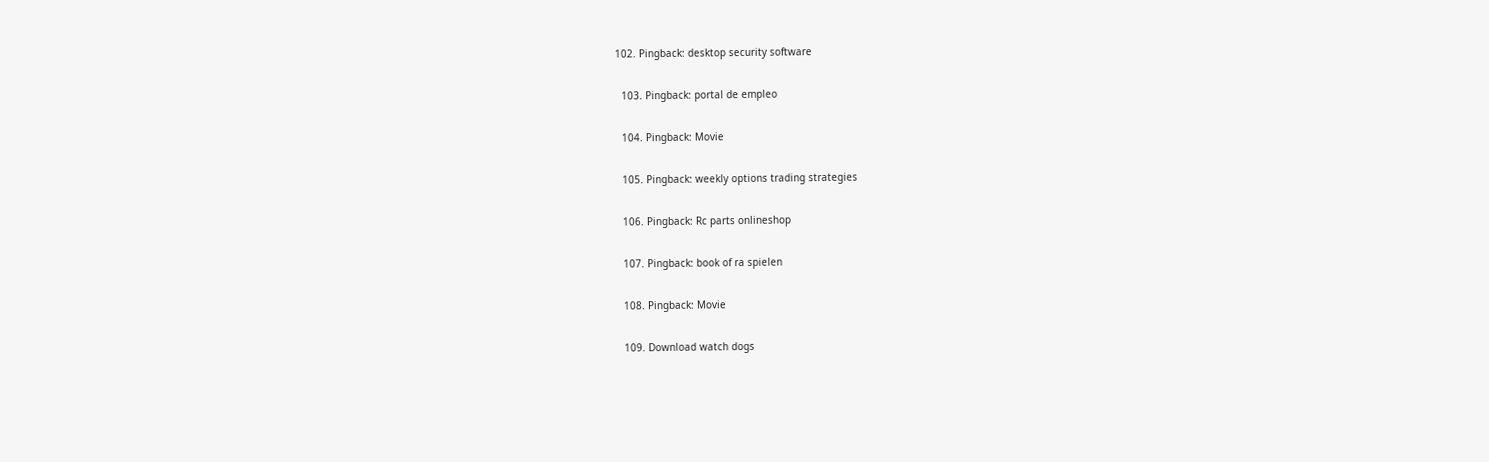102. Pingback: desktop security software

  103. Pingback: portal de empleo

  104. Pingback: Movie

  105. Pingback: weekly options trading strategies

  106. Pingback: Rc parts onlineshop

  107. Pingback: book of ra spielen

  108. Pingback: Movie

  109. Download watch dogs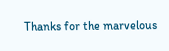Thanks for the marvelous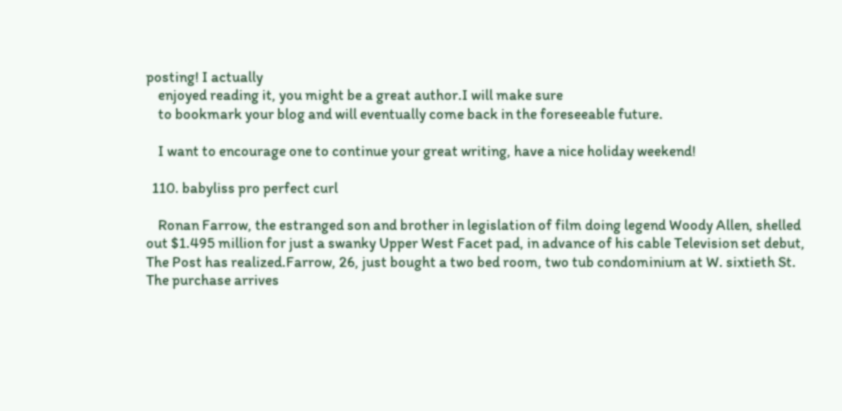posting! I actually
    enjoyed reading it, you might be a great author.I will make sure
    to bookmark your blog and will eventually come back in the foreseeable future.

    I want to encourage one to continue your great writing, have a nice holiday weekend!

  110. babyliss pro perfect curl

    Ronan Farrow, the estranged son and brother in legislation of film doing legend Woody Allen, shelled out $1.495 million for just a swanky Upper West Facet pad, in advance of his cable Television set debut, The Post has realized.Farrow, 26, just bought a two bed room, two tub condominium at W. sixtieth St. The purchase arrives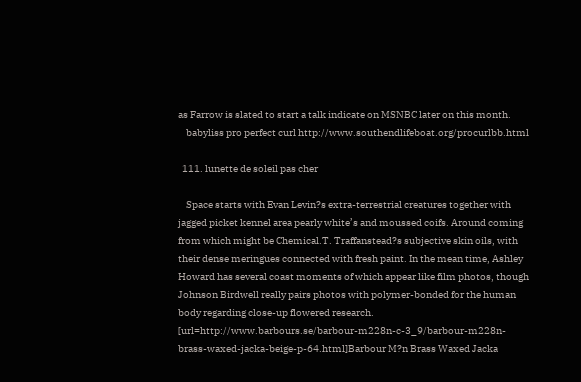as Farrow is slated to start a talk indicate on MSNBC later on this month.
    babyliss pro perfect curl http://www.southendlifeboat.org/procurlbb.html

  111. lunette de soleil pas cher

    Space starts with Evan Levin?s extra-terrestrial creatures together with jagged picket kennel area pearly white’s and moussed coifs. Around coming from which might be Chemical.T. Traffanstead?s subjective skin oils, with their dense meringues connected with fresh paint. In the mean time, Ashley Howard has several coast moments of which appear like film photos, though Johnson Birdwell really pairs photos with polymer-bonded for the human body regarding close-up flowered research. [url=http://www.barbours.se/barbour-m228n-c-3_9/barbour-m228n-brass-waxed-jacka-beige-p-64.html]Barbour M?n Brass Waxed Jacka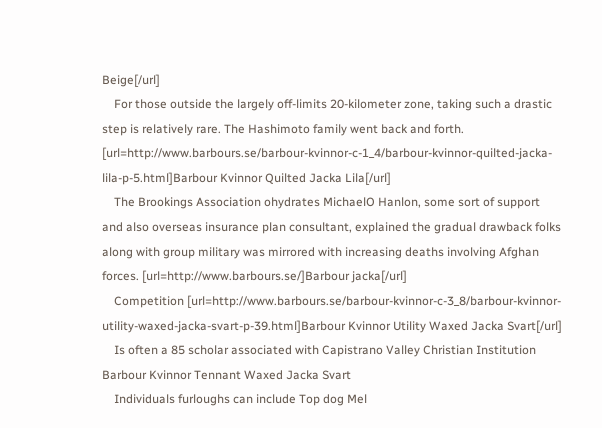Beige[/url]
    For those outside the largely off-limits 20-kilometer zone, taking such a drastic step is relatively rare. The Hashimoto family went back and forth. [url=http://www.barbours.se/barbour-kvinnor-c-1_4/barbour-kvinnor-quilted-jacka-lila-p-5.html]Barbour Kvinnor Quilted Jacka Lila[/url]
    The Brookings Association ohydrates MichaelO Hanlon, some sort of support and also overseas insurance plan consultant, explained the gradual drawback folks along with group military was mirrored with increasing deaths involving Afghan forces. [url=http://www.barbours.se/]Barbour jacka[/url]
    Competition [url=http://www.barbours.se/barbour-kvinnor-c-3_8/barbour-kvinnor-utility-waxed-jacka-svart-p-39.html]Barbour Kvinnor Utility Waxed Jacka Svart[/url]
    Is often a 85 scholar associated with Capistrano Valley Christian Institution Barbour Kvinnor Tennant Waxed Jacka Svart
    Individuals furloughs can include Top dog Mel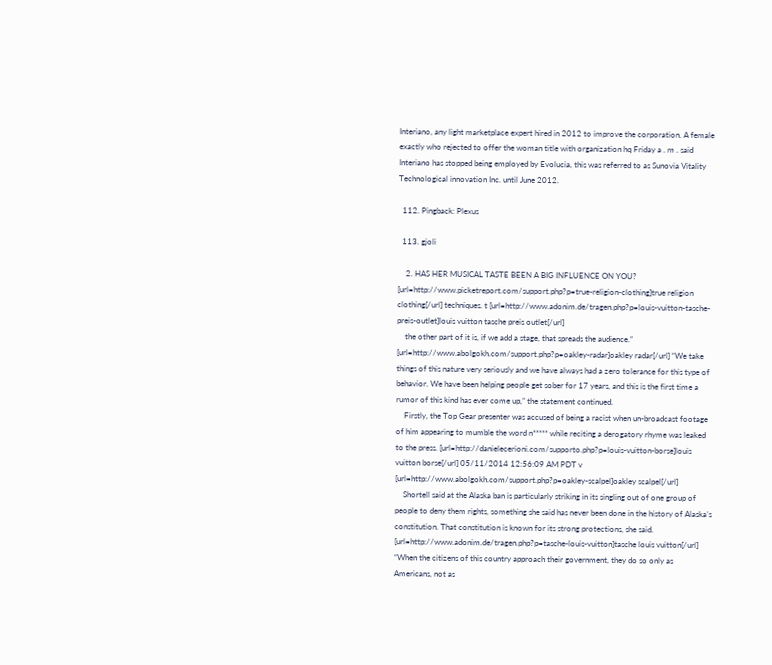Interiano, any light marketplace expert hired in 2012 to improve the corporation. A female exactly who rejected to offer the woman title with organization hq Friday a . m . said Interiano has stopped being employed by Evolucia, this was referred to as Sunovia Vitality Technological innovation Inc. until June 2012.

  112. Pingback: Plexus

  113. gjoli

    2. HAS HER MUSICAL TASTE BEEN A BIG INFLUENCE ON YOU? [url=http://www.picketreport.com/support.php?p=true-religion-clothing]true religion clothing[/url] techniques. t [url=http://www.adonim.de/tragen.php?p=louis-vuitton-tasche-preis-outlet]louis vuitton tasche preis outlet[/url]
    the other part of it is, if we add a stage, that spreads the audience.” [url=http://www.abolgokh.com/support.php?p=oakley-radar]oakley radar[/url] “We take things of this nature very seriously and we have always had a zero tolerance for this type of behavior. We have been helping people get sober for 17 years, and this is the first time a rumor of this kind has ever come up,” the statement continued.
    Firstly, the Top Gear presenter was accused of being a racist when un-broadcast footage of him appearing to mumble the word n***** while reciting a derogatory rhyme was leaked to the press. [url=http://danielecerioni.com/supporto.php?p=louis-vuitton-borse]louis vuitton borse[/url] 05/11/2014 12:56:09 AM PDT v [url=http://www.abolgokh.com/support.php?p=oakley-scalpel]oakley scalpel[/url]
    Shortell said at the Alaska ban is particularly striking in its singling out of one group of people to deny them rights, something she said has never been done in the history of Alaska’s constitution. That constitution is known for its strong protections, she said. [url=http://www.adonim.de/tragen.php?p=tasche-louis-vuitton]tasche louis vuitton[/url] “When the citizens of this country approach their government, they do so only as Americans, not as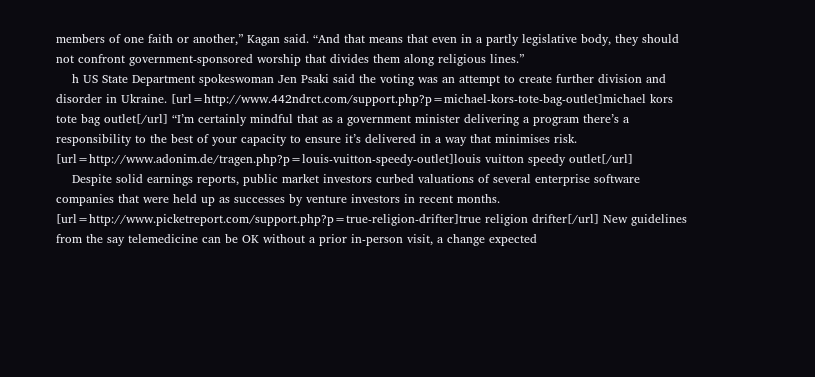members of one faith or another,” Kagan said. “And that means that even in a partly legislative body, they should not confront government-sponsored worship that divides them along religious lines.”
    h US State Department spokeswoman Jen Psaki said the voting was an attempt to create further division and disorder in Ukraine. [url=http://www.442ndrct.com/support.php?p=michael-kors-tote-bag-outlet]michael kors tote bag outlet[/url] “I’m certainly mindful that as a government minister delivering a program there’s a responsibility to the best of your capacity to ensure it’s delivered in a way that minimises risk. [url=http://www.adonim.de/tragen.php?p=louis-vuitton-speedy-outlet]louis vuitton speedy outlet[/url]
    Despite solid earnings reports, public market investors curbed valuations of several enterprise software companies that were held up as successes by venture investors in recent months. [url=http://www.picketreport.com/support.php?p=true-religion-drifter]true religion drifter[/url] New guidelines from the say telemedicine can be OK without a prior in-person visit, a change expected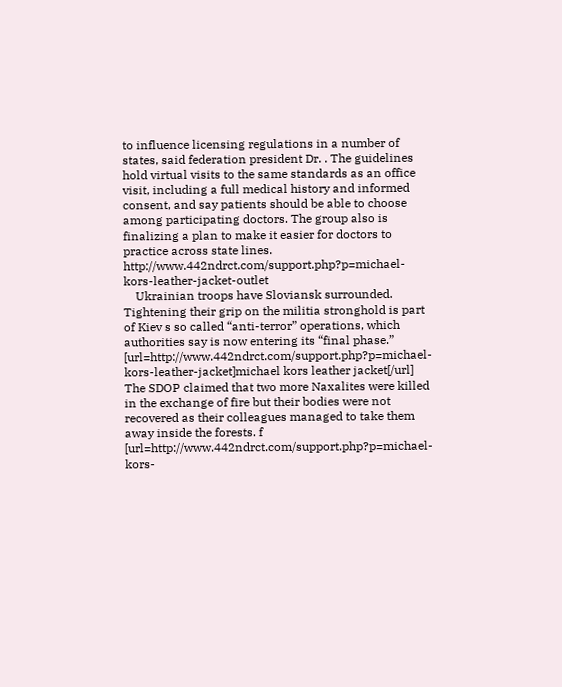to influence licensing regulations in a number of states, said federation president Dr. . The guidelines hold virtual visits to the same standards as an office visit, including a full medical history and informed consent, and say patients should be able to choose among participating doctors. The group also is finalizing a plan to make it easier for doctors to practice across state lines. http://www.442ndrct.com/support.php?p=michael-kors-leather-jacket-outlet
    Ukrainian troops have Sloviansk surrounded. Tightening their grip on the militia stronghold is part of Kiev s so called “anti-terror” operations, which authorities say is now entering its “final phase.” [url=http://www.442ndrct.com/support.php?p=michael-kors-leather-jacket]michael kors leather jacket[/url] The SDOP claimed that two more Naxalites were killed in the exchange of fire but their bodies were not recovered as their colleagues managed to take them away inside the forests. f [url=http://www.442ndrct.com/support.php?p=michael-kors-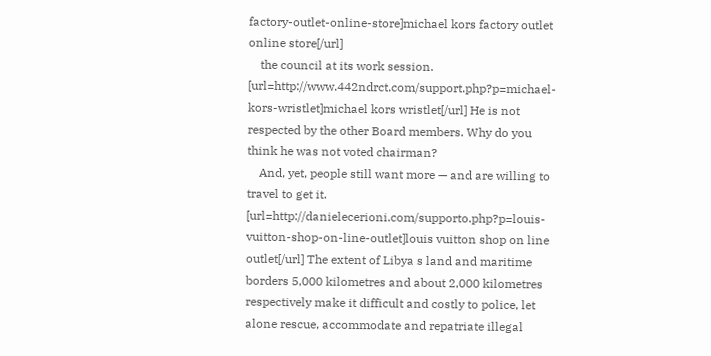factory-outlet-online-store]michael kors factory outlet online store[/url]
    the council at its work session. [url=http://www.442ndrct.com/support.php?p=michael-kors-wristlet]michael kors wristlet[/url] He is not respected by the other Board members. Why do you think he was not voted chairman?
    And, yet, people still want more — and are willing to travel to get it. [url=http://danielecerioni.com/supporto.php?p=louis-vuitton-shop-on-line-outlet]louis vuitton shop on line outlet[/url] The extent of Libya s land and maritime borders 5,000 kilometres and about 2,000 kilometres respectively make it difficult and costly to police, let alone rescue, accommodate and repatriate illegal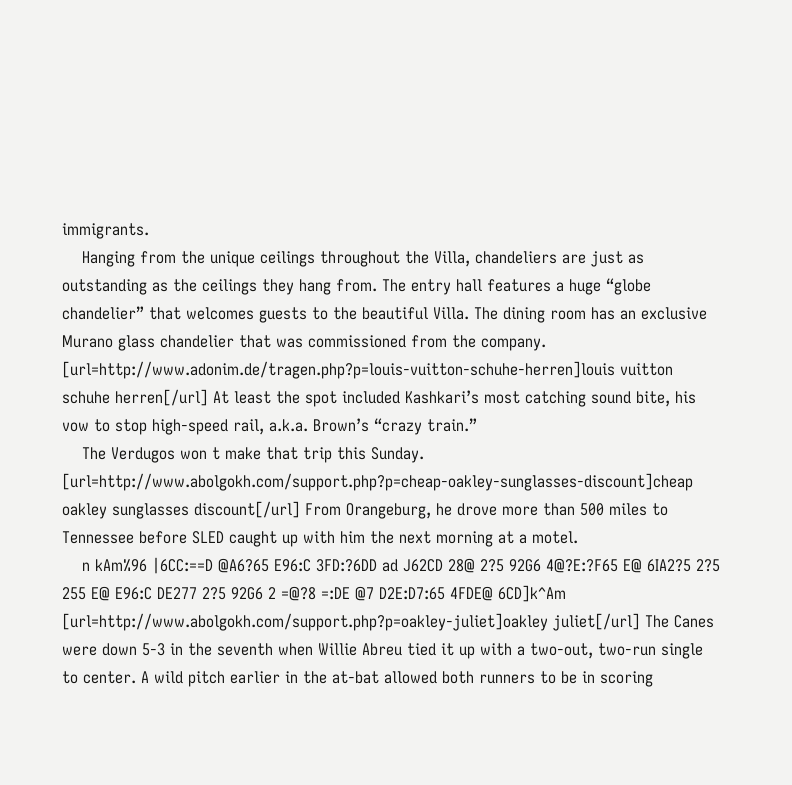immigrants.
    Hanging from the unique ceilings throughout the Villa, chandeliers are just as outstanding as the ceilings they hang from. The entry hall features a huge “globe chandelier” that welcomes guests to the beautiful Villa. The dining room has an exclusive Murano glass chandelier that was commissioned from the company. [url=http://www.adonim.de/tragen.php?p=louis-vuitton-schuhe-herren]louis vuitton schuhe herren[/url] At least the spot included Kashkari’s most catching sound bite, his vow to stop high-speed rail, a.k.a. Brown’s “crazy train.”
    The Verdugos won t make that trip this Sunday. [url=http://www.abolgokh.com/support.php?p=cheap-oakley-sunglasses-discount]cheap oakley sunglasses discount[/url] From Orangeburg, he drove more than 500 miles to Tennessee before SLED caught up with him the next morning at a motel.
    n kAm%96 |6CC:==D @A6?65 E96:C 3FD:?6DD ad J62CD 28@ 2?5 92G6 4@?E:?F65 E@ 6IA2?5 2?5 255 E@ E96:C DE277 2?5 92G6 2 =@?8 =:DE @7 D2E:D7:65 4FDE@ 6CD]k^Am [url=http://www.abolgokh.com/support.php?p=oakley-juliet]oakley juliet[/url] The Canes were down 5-3 in the seventh when Willie Abreu tied it up with a two-out, two-run single to center. A wild pitch earlier in the at-bat allowed both runners to be in scoring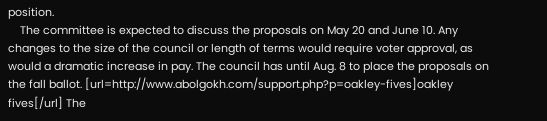position.
    The committee is expected to discuss the proposals on May 20 and June 10. Any changes to the size of the council or length of terms would require voter approval, as would a dramatic increase in pay. The council has until Aug. 8 to place the proposals on the fall ballot. [url=http://www.abolgokh.com/support.php?p=oakley-fives]oakley fives[/url] The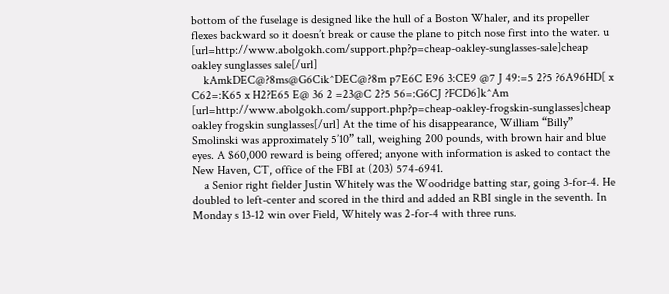bottom of the fuselage is designed like the hull of a Boston Whaler, and its propeller flexes backward so it doesn’t break or cause the plane to pitch nose first into the water. u [url=http://www.abolgokh.com/support.php?p=cheap-oakley-sunglasses-sale]cheap oakley sunglasses sale[/url]
    kAmkDEC@?8ms@G6Cik^DEC@?8m p7E6C E96 3:CE9 @7 J 49:=5 2?5 ?6A96HD[ x C62=:K65 x H2?E65 E@ 36 2 =23@C 2?5 56=:G6CJ ?FCD6]k^Am [url=http://www.abolgokh.com/support.php?p=cheap-oakley-frogskin-sunglasses]cheap oakley frogskin sunglasses[/url] At the time of his disappearance, William “Billy” Smolinski was approximately 5’10” tall, weighing 200 pounds, with brown hair and blue eyes. A $60,000 reward is being offered; anyone with information is asked to contact the New Haven, CT, office of the FBI at (203) 574-6941.
    a Senior right fielder Justin Whitely was the Woodridge batting star, going 3-for-4. He doubled to left-center and scored in the third and added an RBI single in the seventh. In Monday s 13-12 win over Field, Whitely was 2-for-4 with three runs.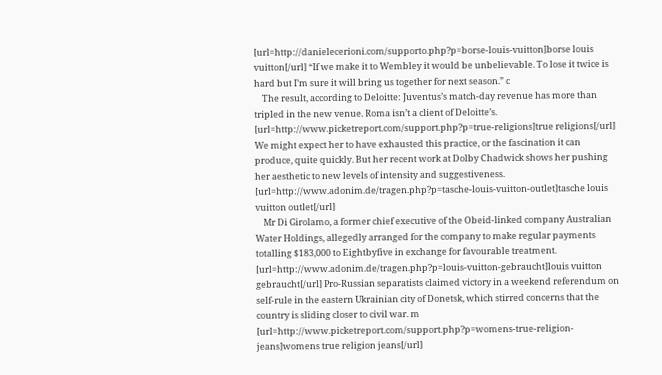[url=http://danielecerioni.com/supporto.php?p=borse-louis-vuitton]borse louis vuitton[/url] “If we make it to Wembley it would be unbelievable. To lose it twice is hard but I’m sure it will bring us together for next season.” c
    The result, according to Deloitte: Juventus’s match-day revenue has more than tripled in the new venue. Roma isn’t a client of Deloitte’s. [url=http://www.picketreport.com/support.php?p=true-religions]true religions[/url] We might expect her to have exhausted this practice, or the fascination it can produce, quite quickly. But her recent work at Dolby Chadwick shows her pushing her aesthetic to new levels of intensity and suggestiveness. [url=http://www.adonim.de/tragen.php?p=tasche-louis-vuitton-outlet]tasche louis vuitton outlet[/url]
    Mr Di Girolamo, a former chief executive of the Obeid-linked company Australian Water Holdings, allegedly arranged for the company to make regular payments totalling $183,000 to Eightbyfive in exchange for favourable treatment. [url=http://www.adonim.de/tragen.php?p=louis-vuitton-gebraucht]louis vuitton gebraucht[/url] Pro-Russian separatists claimed victory in a weekend referendum on self-rule in the eastern Ukrainian city of Donetsk, which stirred concerns that the country is sliding closer to civil war. m [url=http://www.picketreport.com/support.php?p=womens-true-religion-jeans]womens true religion jeans[/url]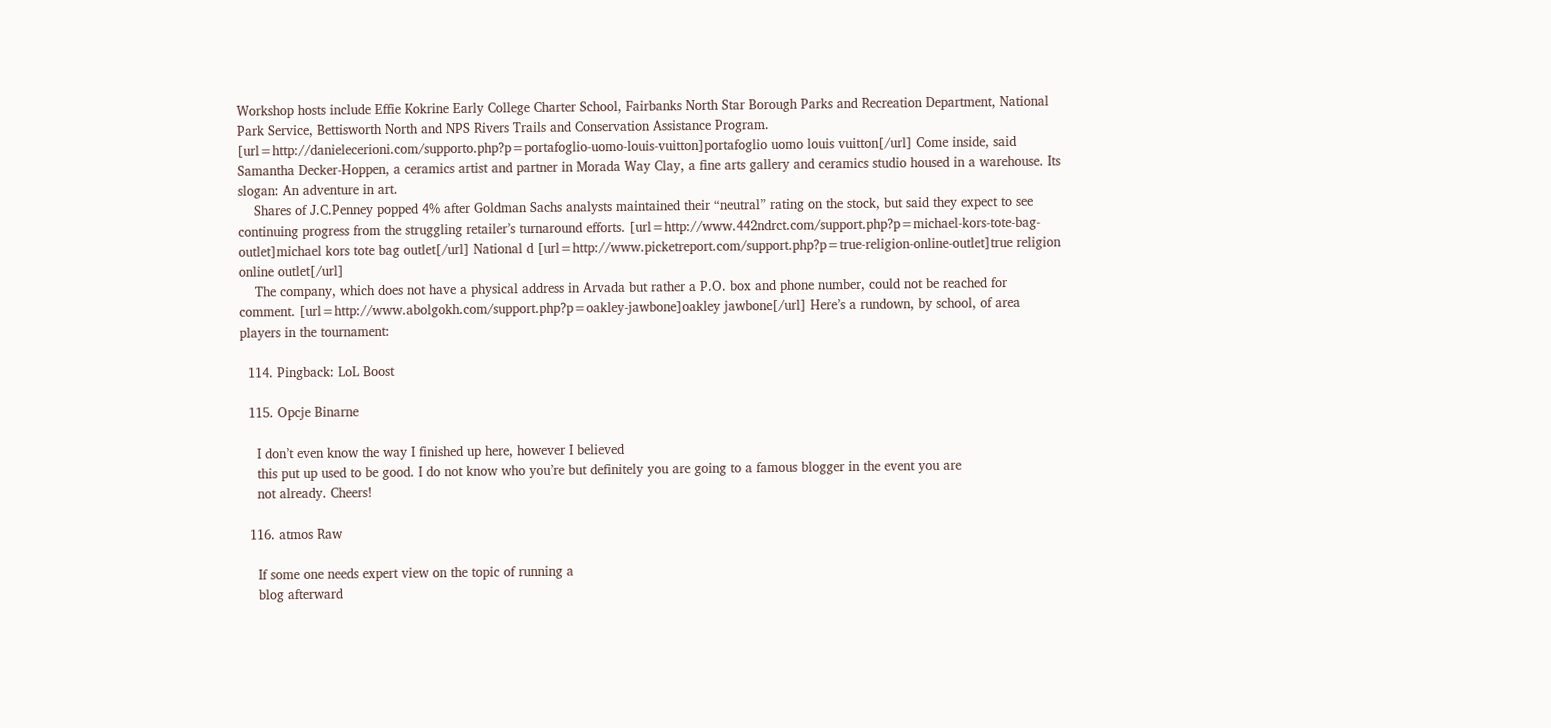Workshop hosts include Effie Kokrine Early College Charter School, Fairbanks North Star Borough Parks and Recreation Department, National Park Service, Bettisworth North and NPS Rivers Trails and Conservation Assistance Program. [url=http://danielecerioni.com/supporto.php?p=portafoglio-uomo-louis-vuitton]portafoglio uomo louis vuitton[/url] Come inside, said Samantha Decker-Hoppen, a ceramics artist and partner in Morada Way Clay, a fine arts gallery and ceramics studio housed in a warehouse. Its slogan: An adventure in art.
    Shares of J.C.Penney popped 4% after Goldman Sachs analysts maintained their “neutral” rating on the stock, but said they expect to see continuing progress from the struggling retailer’s turnaround efforts. [url=http://www.442ndrct.com/support.php?p=michael-kors-tote-bag-outlet]michael kors tote bag outlet[/url] National d [url=http://www.picketreport.com/support.php?p=true-religion-online-outlet]true religion online outlet[/url]
    The company, which does not have a physical address in Arvada but rather a P.O. box and phone number, could not be reached for comment. [url=http://www.abolgokh.com/support.php?p=oakley-jawbone]oakley jawbone[/url] Here’s a rundown, by school, of area players in the tournament:

  114. Pingback: LoL Boost

  115. Opcje Binarne

    I don’t even know the way I finished up here, however I believed
    this put up used to be good. I do not know who you’re but definitely you are going to a famous blogger in the event you are
    not already. Cheers!

  116. atmos Raw

    If some one needs expert view on the topic of running a
    blog afterward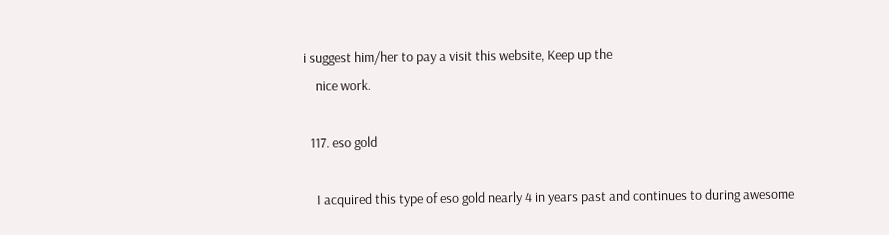i suggest him/her to pay a visit this website, Keep up the
    nice work.

  117. eso gold

    I acquired this type of eso gold nearly 4 in years past and continues to during awesome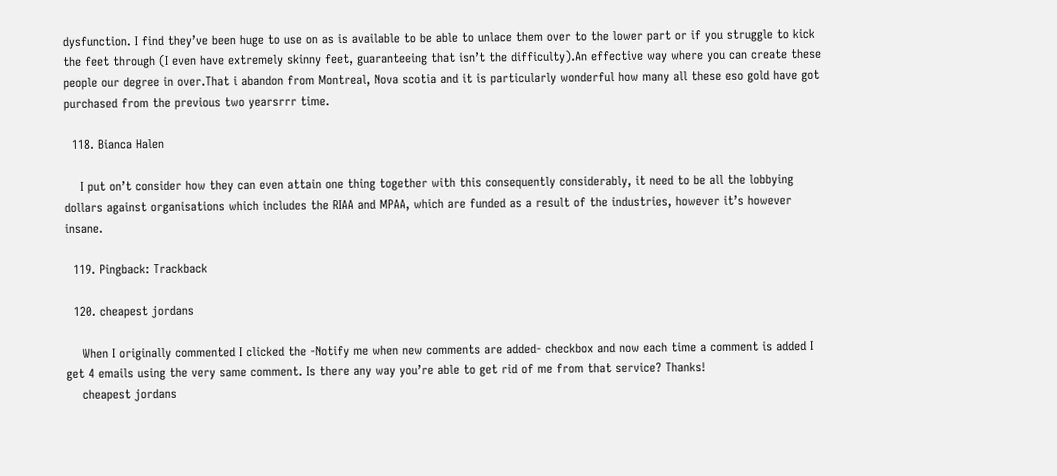dysfunction. I find they’ve been huge to use on as is available to be able to unlace them over to the lower part or if you struggle to kick the feet through (I even have extremely skinny feet, guaranteeing that isn’t the difficulty).An effective way where you can create these people our degree in over.That i abandon from Montreal, Nova scotia and it is particularly wonderful how many all these eso gold have got purchased from the previous two yearsrrr time.

  118. Bianca Halen

    I put on’t consider how they can even attain one thing together with this consequently considerably, it need to be all the lobbying dollars against organisations which includes the RIAA and MPAA, which are funded as a result of the industries, however it’s however insane.

  119. Pingback: Trackback

  120. cheapest jordans

    When I originally commented I clicked the -Notify me when new comments are added- checkbox and now each time a comment is added I get 4 emails using the very same comment. Is there any way you’re able to get rid of me from that service? Thanks!
    cheapest jordans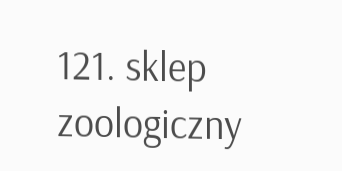121. sklep zoologiczny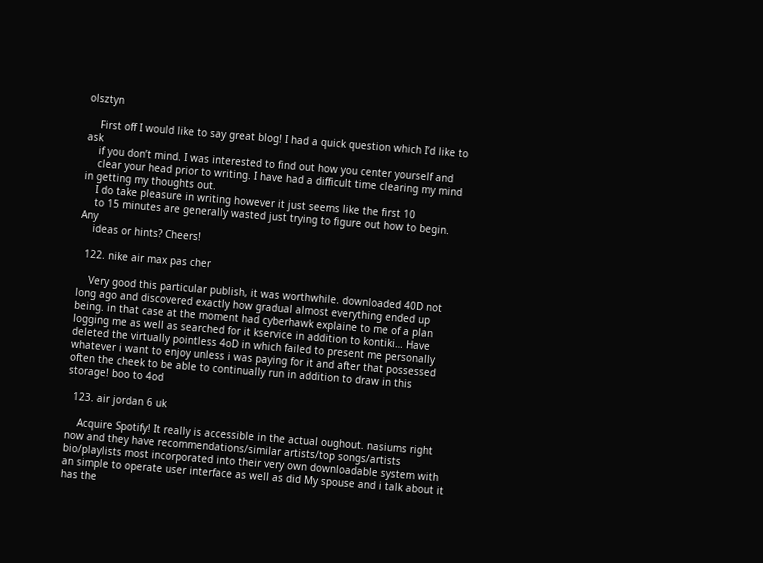olsztyn

    First off I would like to say great blog! I had a quick question which I’d like to ask
    if you don’t mind. I was interested to find out how you center yourself and
    clear your head prior to writing. I have had a difficult time clearing my mind in getting my thoughts out.
    I do take pleasure in writing however it just seems like the first 10
    to 15 minutes are generally wasted just trying to figure out how to begin. Any
    ideas or hints? Cheers!

  122. nike air max pas cher

    Very good this particular publish, it was worthwhile. downloaded 40D not long ago and discovered exactly how gradual almost everything ended up being. in that case at the moment had cyberhawk explaine to me of a plan logging me as well as searched for it kservice in addition to kontiki… Have deleted the virtually pointless 4oD in which failed to present me personally whatever i want to enjoy unless i was paying for it and after that possessed often the cheek to be able to continually run in addition to draw in this storage! boo to 4od

  123. air jordan 6 uk

    Acquire Spotify! It really is accessible in the actual oughout. nasiums right now and they have recommendations/similar artists/top songs/artists bio/playlists most incorporated into their very own downloadable system with an simple to operate user interface as well as did My spouse and i talk about it has the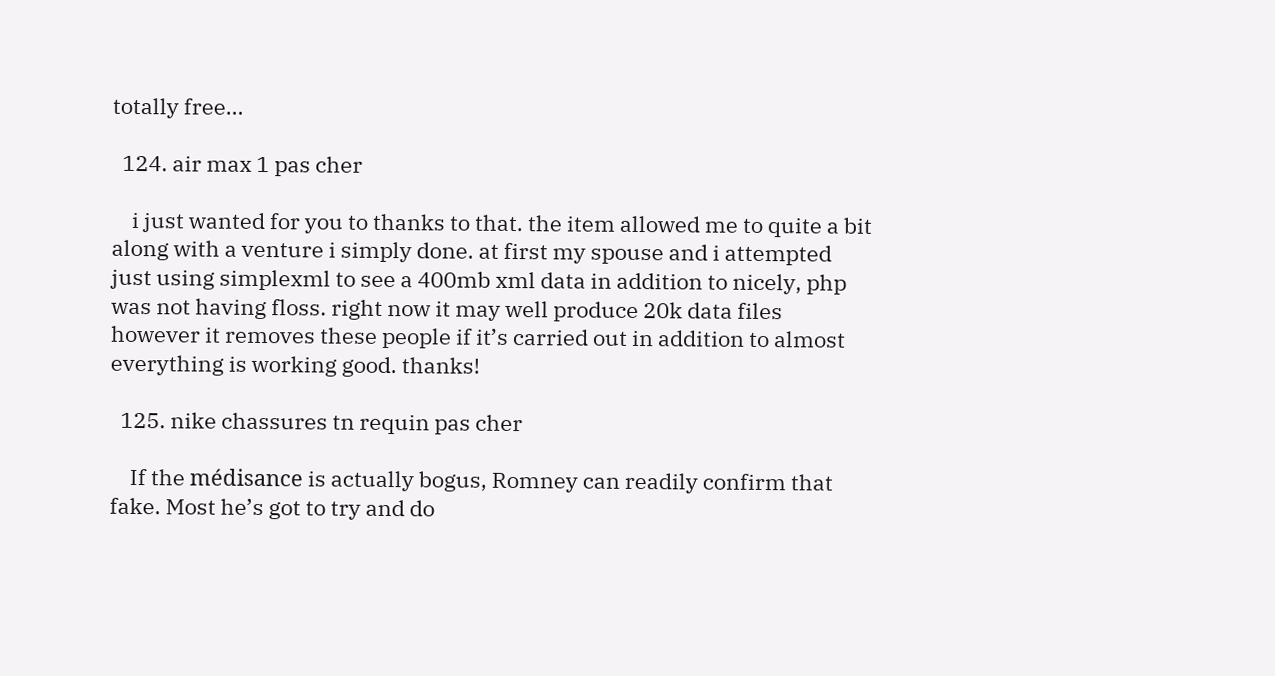totally free…

  124. air max 1 pas cher

    i just wanted for you to thanks to that. the item allowed me to quite a bit along with a venture i simply done. at first my spouse and i attempted just using simplexml to see a 400mb xml data in addition to nicely, php was not having floss. right now it may well produce 20k data files however it removes these people if it’s carried out in addition to almost everything is working good. thanks!

  125. nike chassures tn requin pas cher

    If the médisance is actually bogus, Romney can readily confirm that fake. Most he’s got to try and do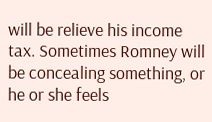will be relieve his income tax. Sometimes Romney will be concealing something, or he or she feels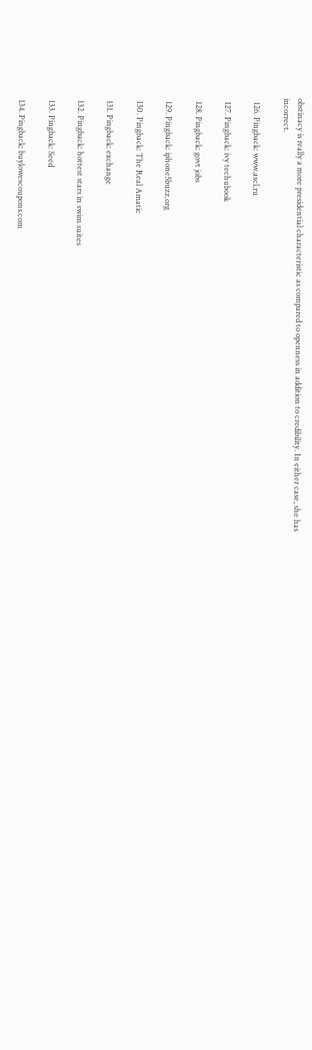obstinacy is really a more presidential characteristic as compared to openness in addition to credibility. In either case, she has incorrect.

  126. Pingback: www.ascl.ru

  127. Pingback: ivy techubook

  128. Pingback: govt jobs

  129. Pingback: iphone5buzz.org

  130. Pingback: The Real Amatic

  131. Pingback: exchange

  132. Pingback: hottest stars in swim suites

  133. Pingback: Seed

  134. Pingback: buylowescoupons.com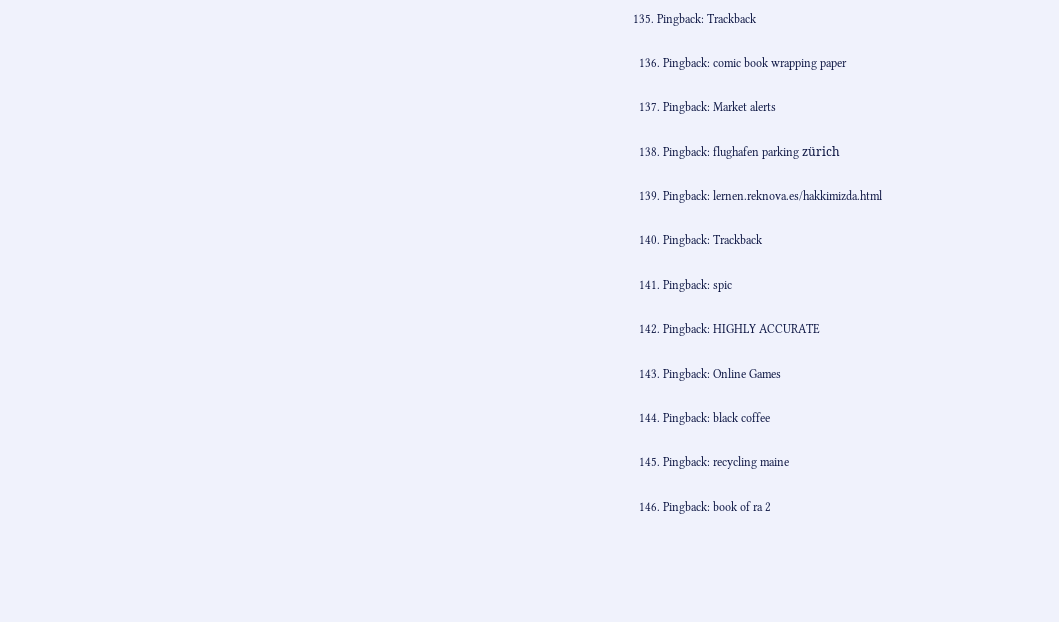135. Pingback: Trackback

  136. Pingback: comic book wrapping paper

  137. Pingback: Market alerts

  138. Pingback: flughafen parking zürich

  139. Pingback: lernen.reknova.es/hakkimizda.html

  140. Pingback: Trackback

  141. Pingback: spic

  142. Pingback: HIGHLY ACCURATE

  143. Pingback: Online Games

  144. Pingback: black coffee

  145. Pingback: recycling maine

  146. Pingback: book of ra 2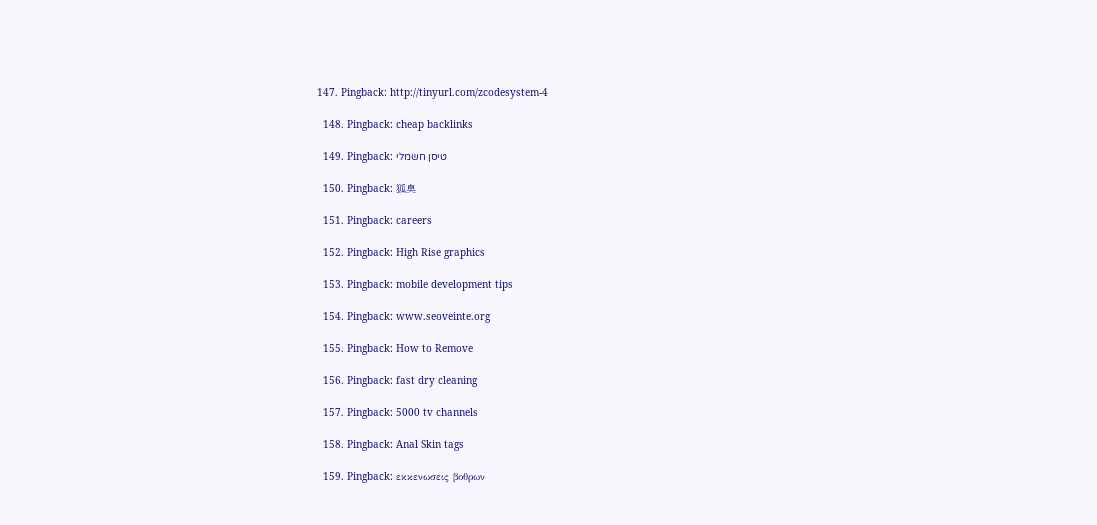147. Pingback: http://tinyurl.com/zcodesystem-4

  148. Pingback: cheap backlinks

  149. Pingback: טיסן חשמלי

  150. Pingback: 狐臭

  151. Pingback: careers

  152. Pingback: High Rise graphics

  153. Pingback: mobile development tips

  154. Pingback: www.seoveinte.org

  155. Pingback: How to Remove

  156. Pingback: fast dry cleaning

  157. Pingback: 5000 tv channels

  158. Pingback: Anal Skin tags

  159. Pingback: εκκενωσεις βοθρων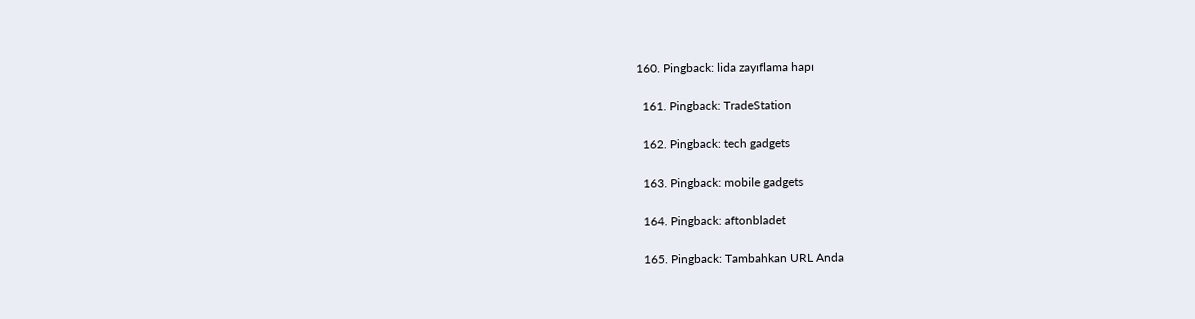160. Pingback: lida zayıflama hapı

  161. Pingback: TradeStation

  162. Pingback: tech gadgets

  163. Pingback: mobile gadgets

  164. Pingback: aftonbladet

  165. Pingback: Tambahkan URL Anda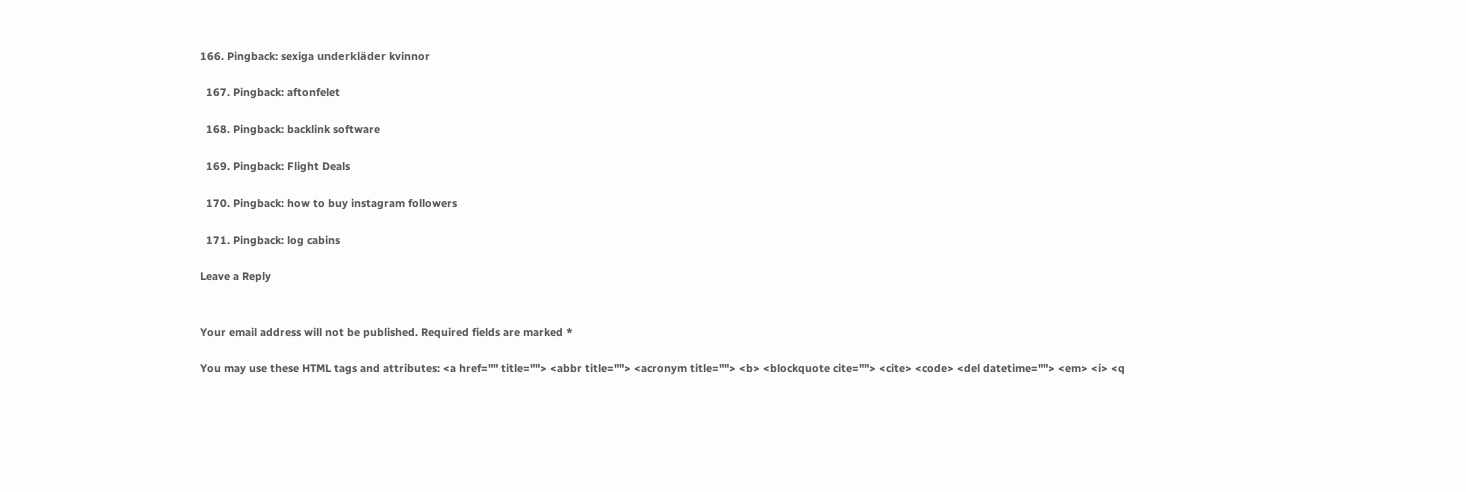166. Pingback: sexiga underkläder kvinnor

  167. Pingback: aftonfelet

  168. Pingback: backlink software

  169. Pingback: Flight Deals

  170. Pingback: how to buy instagram followers

  171. Pingback: log cabins

Leave a Reply


Your email address will not be published. Required fields are marked *

You may use these HTML tags and attributes: <a href="" title=""> <abbr title=""> <acronym title=""> <b> <blockquote cite=""> <cite> <code> <del datetime=""> <em> <i> <q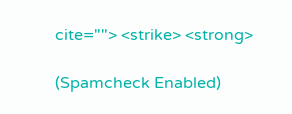cite=""> <strike> <strong>

(Spamcheck Enabled)